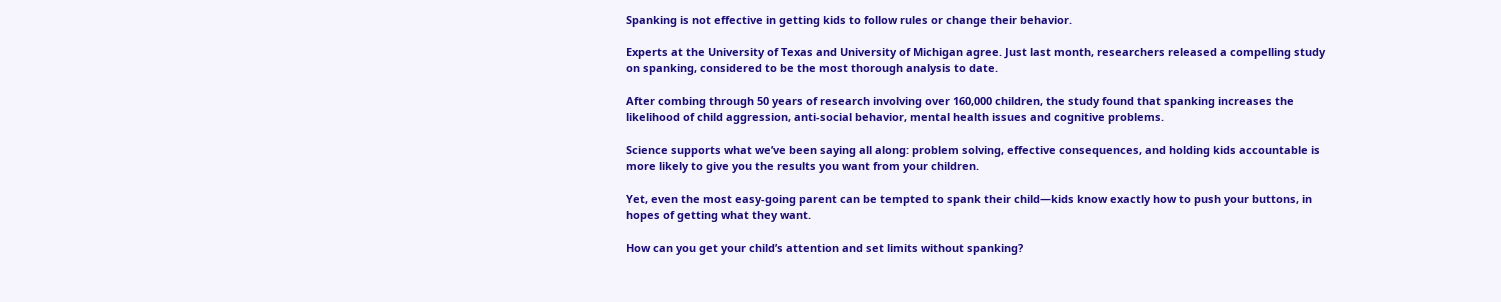Spanking is not effective in getting kids to follow rules or change their behavior.

Experts at the University of Texas and University of Michigan agree. Just last month, researchers released a compelling study on spanking, considered to be the most thorough analysis to date.

After combing through 50 years of research involving over 160,000 children, the study found that spanking increases the likelihood of child aggression, anti-social behavior, mental health issues and cognitive problems.

Science supports what we’ve been saying all along: problem solving, effective consequences, and holding kids accountable is more likely to give you the results you want from your children.

Yet, even the most easy-going parent can be tempted to spank their child—kids know exactly how to push your buttons, in hopes of getting what they want.

How can you get your child’s attention and set limits without spanking?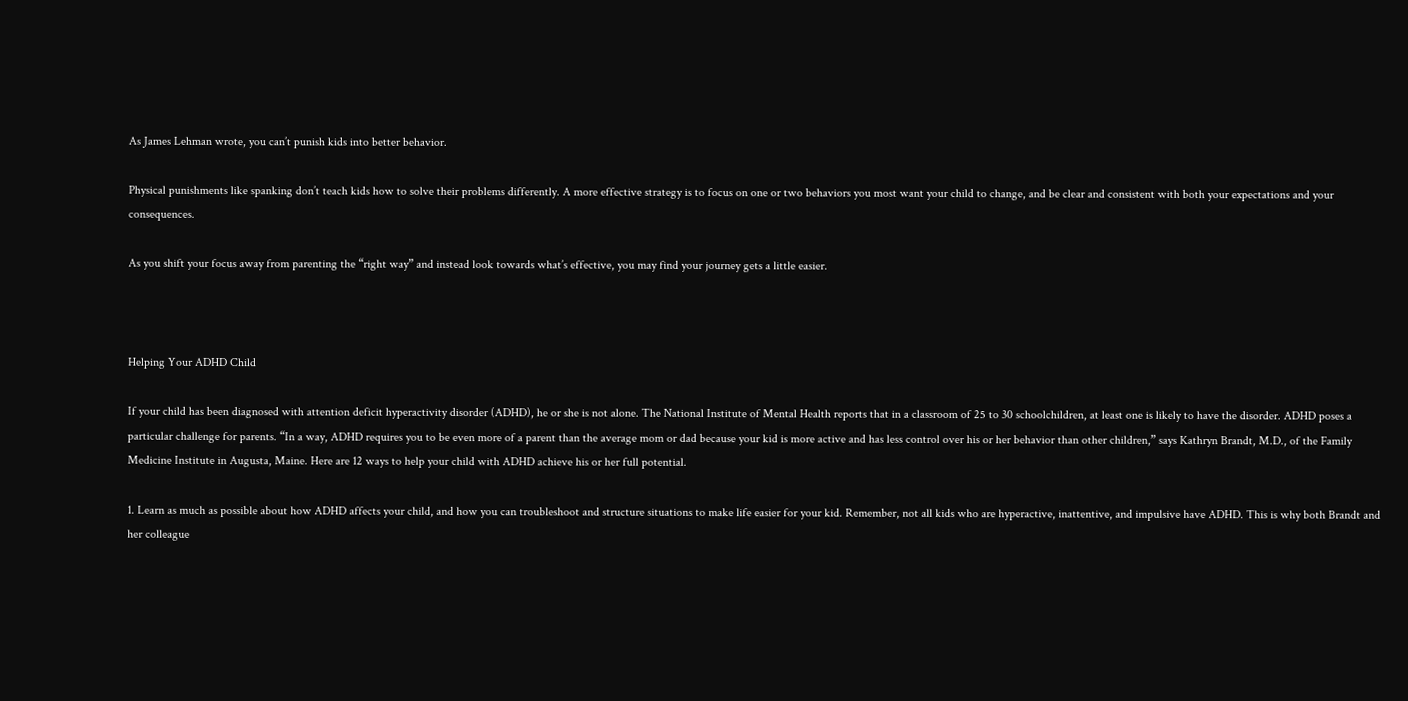As James Lehman wrote, you can’t punish kids into better behavior.

Physical punishments like spanking don’t teach kids how to solve their problems differently. A more effective strategy is to focus on one or two behaviors you most want your child to change, and be clear and consistent with both your expectations and your consequences.

As you shift your focus away from parenting the “right way” and instead look towards what’s effective, you may find your journey gets a little easier.



Helping Your ADHD Child

If your child has been diagnosed with attention deficit hyperactivity disorder (ADHD), he or she is not alone. The National Institute of Mental Health reports that in a classroom of 25 to 30 schoolchildren, at least one is likely to have the disorder. ADHD poses a particular challenge for parents. “In a way, ADHD requires you to be even more of a parent than the average mom or dad because your kid is more active and has less control over his or her behavior than other children,” says Kathryn Brandt, M.D., of the Family Medicine Institute in Augusta, Maine. Here are 12 ways to help your child with ADHD achieve his or her full potential.

1. Learn as much as possible about how ADHD affects your child, and how you can troubleshoot and structure situations to make life easier for your kid. Remember, not all kids who are hyperactive, inattentive, and impulsive have ADHD. This is why both Brandt and her colleague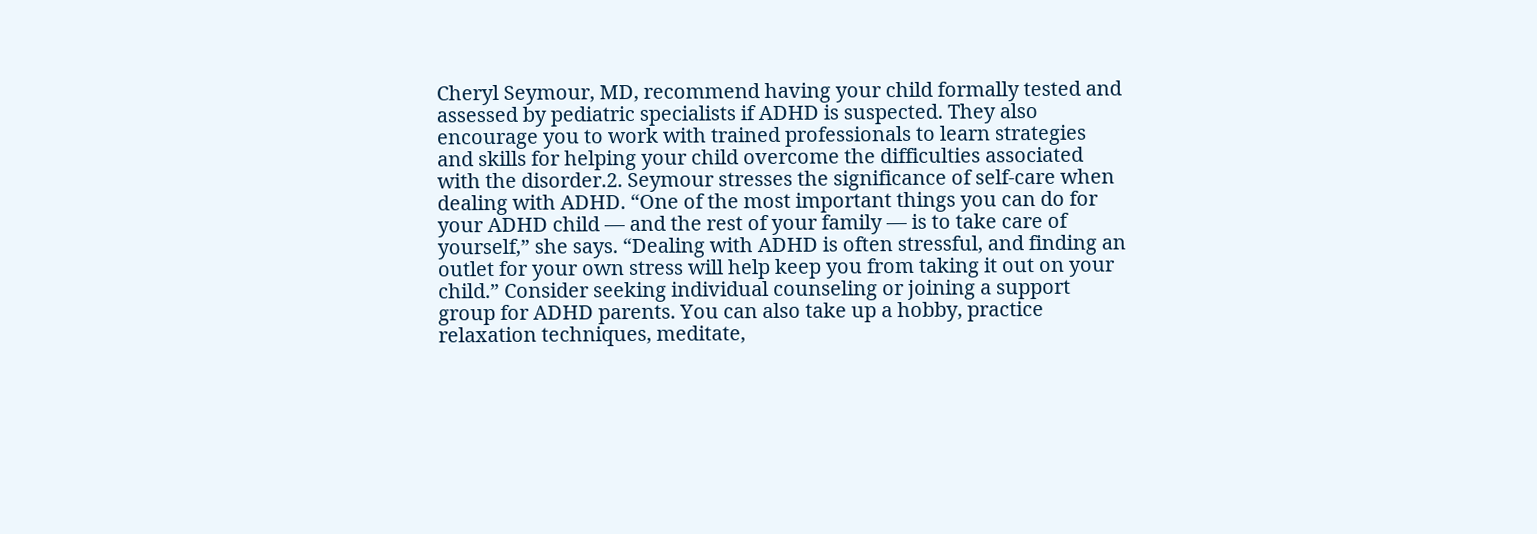Cheryl Seymour, MD, recommend having your child formally tested and assessed by pediatric specialists if ADHD is suspected. They also encourage you to work with trained professionals to learn strategies and skills for helping your child overcome the difficulties associated with the disorder.2. Seymour stresses the significance of self-care when dealing with ADHD. “One of the most important things you can do for your ADHD child — and the rest of your family — is to take care of yourself,” she says. “Dealing with ADHD is often stressful, and finding an outlet for your own stress will help keep you from taking it out on your child.” Consider seeking individual counseling or joining a support group for ADHD parents. You can also take up a hobby, practice relaxation techniques, meditate,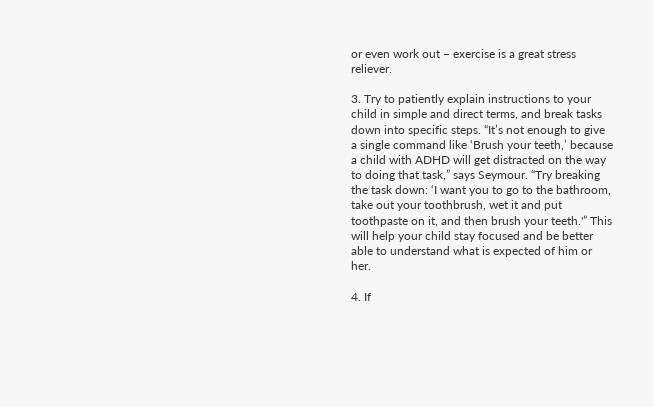or even work out – exercise is a great stress reliever.

3. Try to patiently explain instructions to your child in simple and direct terms, and break tasks down into specific steps. “It’s not enough to give a single command like ‘Brush your teeth,’ because a child with ADHD will get distracted on the way to doing that task,” says Seymour. “Try breaking the task down: ‘I want you to go to the bathroom, take out your toothbrush, wet it and put toothpaste on it, and then brush your teeth.'” This will help your child stay focused and be better able to understand what is expected of him or her.

4. If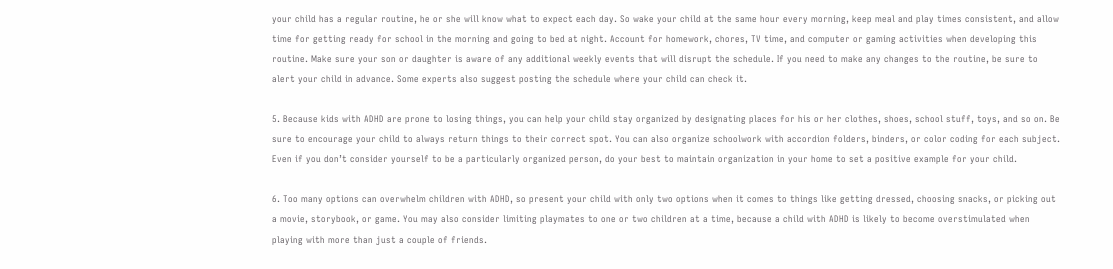your child has a regular routine, he or she will know what to expect each day. So wake your child at the same hour every morning, keep meal and play times consistent, and allow time for getting ready for school in the morning and going to bed at night. Account for homework, chores, TV time, and computer or gaming activities when developing this routine. Make sure your son or daughter is aware of any additional weekly events that will disrupt the schedule. If you need to make any changes to the routine, be sure to alert your child in advance. Some experts also suggest posting the schedule where your child can check it.

5. Because kids with ADHD are prone to losing things, you can help your child stay organized by designating places for his or her clothes, shoes, school stuff, toys, and so on. Be sure to encourage your child to always return things to their correct spot. You can also organize schoolwork with accordion folders, binders, or color coding for each subject. Even if you don’t consider yourself to be a particularly organized person, do your best to maintain organization in your home to set a positive example for your child.

6. Too many options can overwhelm children with ADHD, so present your child with only two options when it comes to things like getting dressed, choosing snacks, or picking out a movie, storybook, or game. You may also consider limiting playmates to one or two children at a time, because a child with ADHD is likely to become overstimulated when playing with more than just a couple of friends.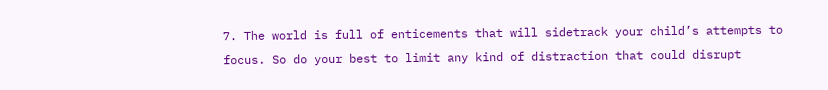7. The world is full of enticements that will sidetrack your child’s attempts to focus. So do your best to limit any kind of distraction that could disrupt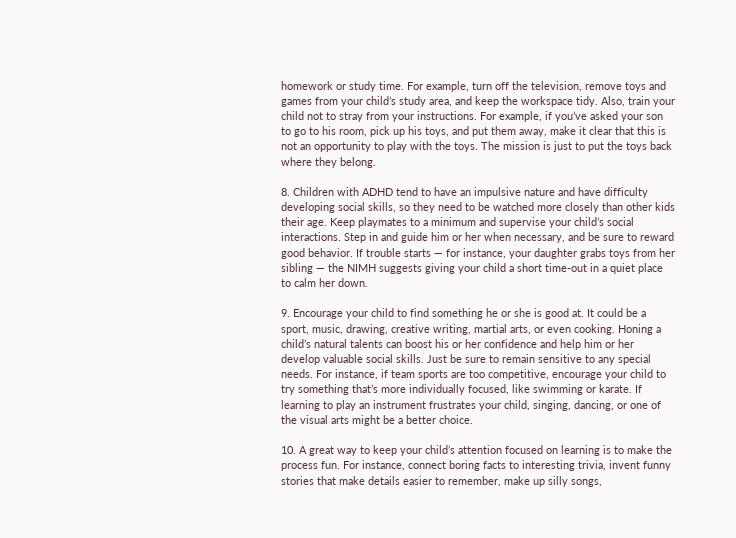homework or study time. For example, turn off the television, remove toys and games from your child’s study area, and keep the workspace tidy. Also, train your child not to stray from your instructions. For example, if you’ve asked your son to go to his room, pick up his toys, and put them away, make it clear that this is not an opportunity to play with the toys. The mission is just to put the toys back where they belong.

8. Children with ADHD tend to have an impulsive nature and have difficulty developing social skills, so they need to be watched more closely than other kids their age. Keep playmates to a minimum and supervise your child’s social interactions. Step in and guide him or her when necessary, and be sure to reward good behavior. If trouble starts — for instance, your daughter grabs toys from her sibling — the NIMH suggests giving your child a short time-out in a quiet place to calm her down.

9. Encourage your child to find something he or she is good at. It could be a sport, music, drawing, creative writing, martial arts, or even cooking. Honing a child’s natural talents can boost his or her confidence and help him or her develop valuable social skills. Just be sure to remain sensitive to any special needs. For instance, if team sports are too competitive, encourage your child to try something that’s more individually focused, like swimming or karate. If learning to play an instrument frustrates your child, singing, dancing, or one of the visual arts might be a better choice.

10. A great way to keep your child’s attention focused on learning is to make the process fun. For instance, connect boring facts to interesting trivia, invent funny stories that make details easier to remember, make up silly songs,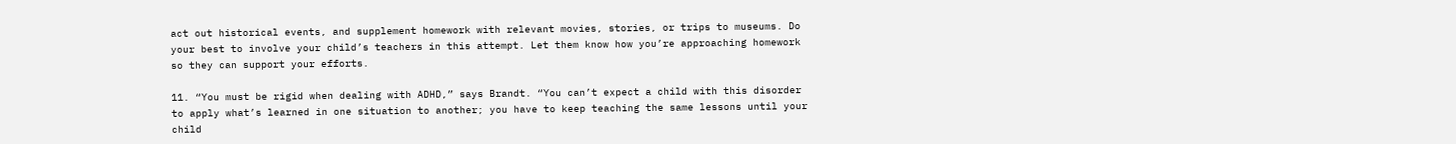act out historical events, and supplement homework with relevant movies, stories, or trips to museums. Do your best to involve your child’s teachers in this attempt. Let them know how you’re approaching homework so they can support your efforts.

11. “You must be rigid when dealing with ADHD,” says Brandt. “You can’t expect a child with this disorder to apply what’s learned in one situation to another; you have to keep teaching the same lessons until your child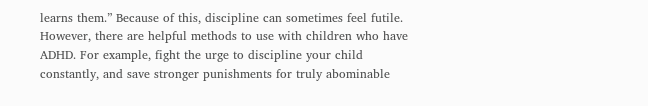learns them.” Because of this, discipline can sometimes feel futile. However, there are helpful methods to use with children who have ADHD. For example, fight the urge to discipline your child constantly, and save stronger punishments for truly abominable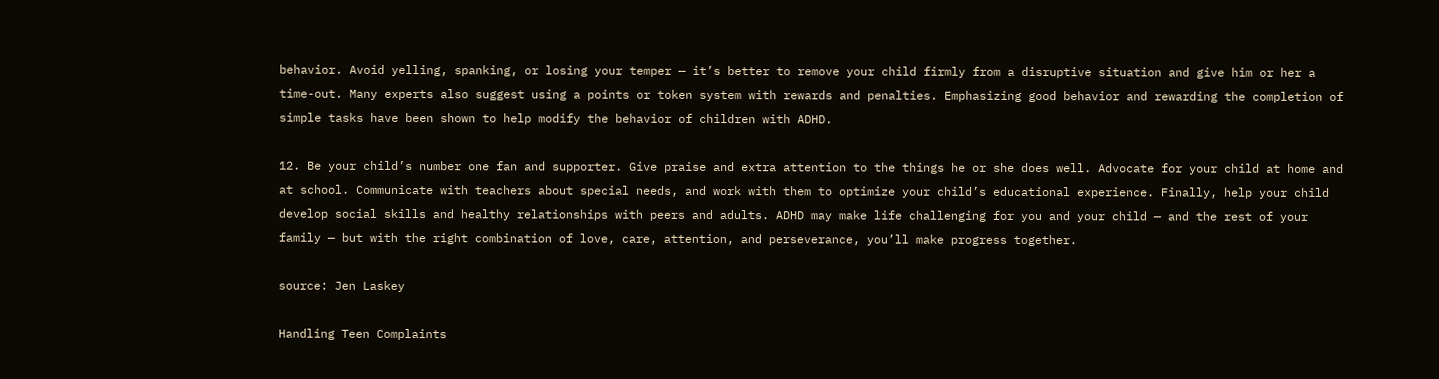behavior. Avoid yelling, spanking, or losing your temper — it’s better to remove your child firmly from a disruptive situation and give him or her a time-out. Many experts also suggest using a points or token system with rewards and penalties. Emphasizing good behavior and rewarding the completion of simple tasks have been shown to help modify the behavior of children with ADHD.

12. Be your child’s number one fan and supporter. Give praise and extra attention to the things he or she does well. Advocate for your child at home and at school. Communicate with teachers about special needs, and work with them to optimize your child’s educational experience. Finally, help your child develop social skills and healthy relationships with peers and adults. ADHD may make life challenging for you and your child — and the rest of your family — but with the right combination of love, care, attention, and perseverance, you’ll make progress together.

source: Jen Laskey

Handling Teen Complaints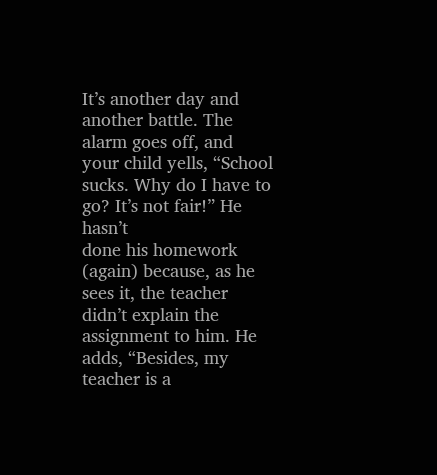It’s another day and another battle. The alarm goes off, and your child yells, “School sucks. Why do I have to go? It’s not fair!” He hasn’t
done his homework (again) because, as he sees it, the teacher didn’t explain the assignment to him. He adds, “Besides, my teacher is a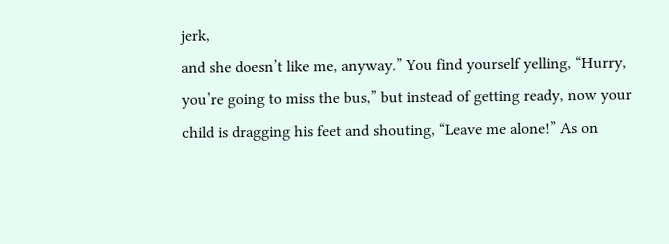jerk,
and she doesn’t like me, anyway.” You find yourself yelling, “Hurry, you’re going to miss the bus,” but instead of getting ready, now your
child is dragging his feet and shouting, “Leave me alone!” As on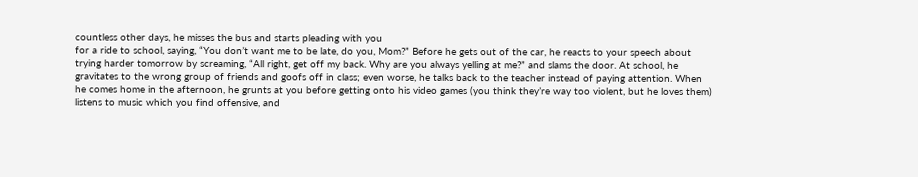countless other days, he misses the bus and starts pleading with you
for a ride to school, saying, “You don’t want me to be late, do you, Mom?” Before he gets out of the car, he reacts to your speech about
trying harder tomorrow by screaming, “All right, get off my back. Why are you always yelling at me?” and slams the door. At school, he
gravitates to the wrong group of friends and goofs off in class; even worse, he talks back to the teacher instead of paying attention. When
he comes home in the afternoon, he grunts at you before getting onto his video games (you think they’re way too violent, but he loves them)
listens to music which you find offensive, and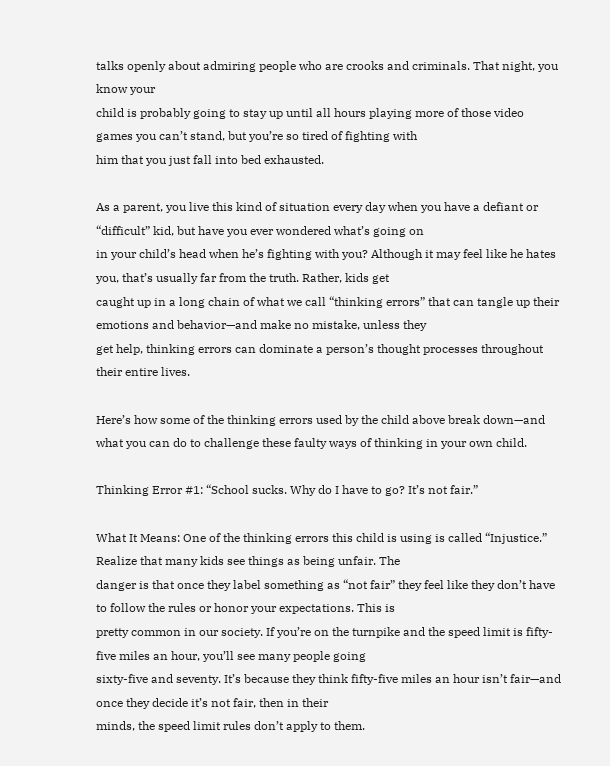talks openly about admiring people who are crooks and criminals. That night, you know your
child is probably going to stay up until all hours playing more of those video games you can’t stand, but you’re so tired of fighting with
him that you just fall into bed exhausted.

As a parent, you live this kind of situation every day when you have a defiant or “difficult” kid, but have you ever wondered what’s going on
in your child’s head when he’s fighting with you? Although it may feel like he hates you, that’s usually far from the truth. Rather, kids get
caught up in a long chain of what we call “thinking errors” that can tangle up their emotions and behavior—and make no mistake, unless they
get help, thinking errors can dominate a person’s thought processes throughout their entire lives.

Here’s how some of the thinking errors used by the child above break down—and what you can do to challenge these faulty ways of thinking in your own child.

Thinking Error #1: “School sucks. Why do I have to go? It’s not fair.”

What It Means: One of the thinking errors this child is using is called “Injustice.” Realize that many kids see things as being unfair. The
danger is that once they label something as “not fair” they feel like they don’t have to follow the rules or honor your expectations. This is
pretty common in our society. If you’re on the turnpike and the speed limit is fifty-five miles an hour, you’ll see many people going
sixty-five and seventy. It’s because they think fifty-five miles an hour isn’t fair—and once they decide it’s not fair, then in their
minds, the speed limit rules don’t apply to them.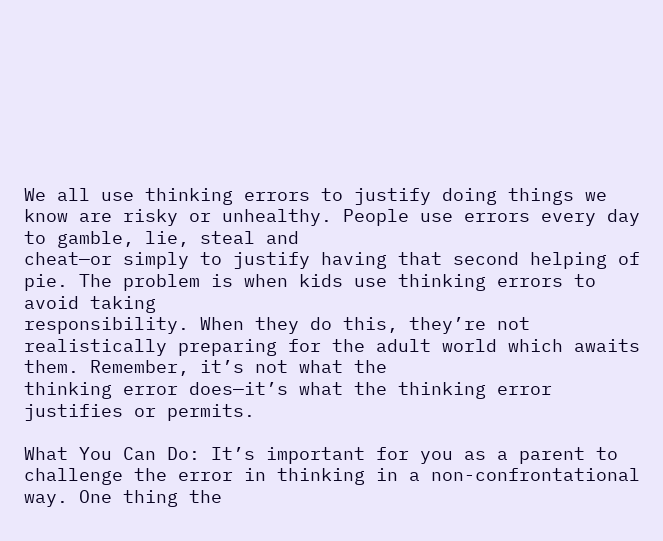We all use thinking errors to justify doing things we know are risky or unhealthy. People use errors every day to gamble, lie, steal and
cheat—or simply to justify having that second helping of pie. The problem is when kids use thinking errors to avoid taking
responsibility. When they do this, they’re not realistically preparing for the adult world which awaits them. Remember, it’s not what the
thinking error does—it’s what the thinking error justifies or permits.

What You Can Do: It’s important for you as a parent to challenge the error in thinking in a non-confrontational way. One thing the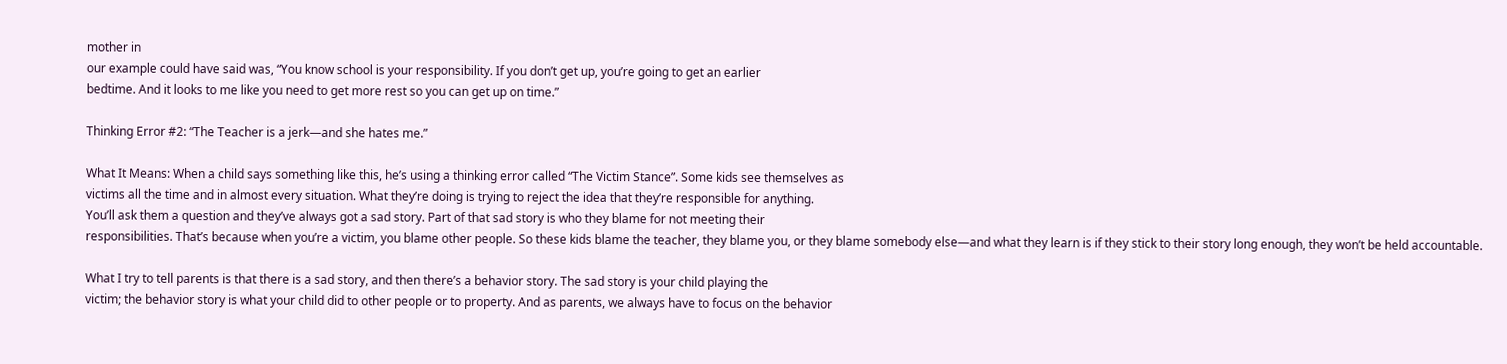mother in
our example could have said was, “You know school is your responsibility. If you don’t get up, you’re going to get an earlier
bedtime. And it looks to me like you need to get more rest so you can get up on time.”

Thinking Error #2: “The Teacher is a jerk—and she hates me.”

What It Means: When a child says something like this, he’s using a thinking error called “The Victim Stance”. Some kids see themselves as
victims all the time and in almost every situation. What they’re doing is trying to reject the idea that they’re responsible for anything.
You’ll ask them a question and they’ve always got a sad story. Part of that sad story is who they blame for not meeting their
responsibilities. That’s because when you’re a victim, you blame other people. So these kids blame the teacher, they blame you, or they blame somebody else—and what they learn is if they stick to their story long enough, they won’t be held accountable.

What I try to tell parents is that there is a sad story, and then there’s a behavior story. The sad story is your child playing the
victim; the behavior story is what your child did to other people or to property. And as parents, we always have to focus on the behavior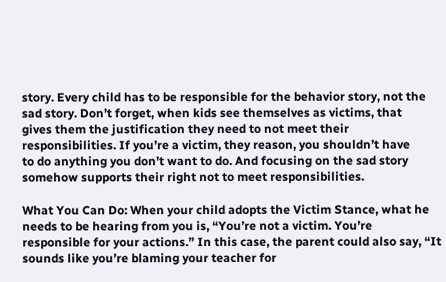story. Every child has to be responsible for the behavior story, not the sad story. Don’t forget, when kids see themselves as victims, that
gives them the justification they need to not meet their responsibilities. If you’re a victim, they reason, you shouldn’t have
to do anything you don’t want to do. And focusing on the sad story somehow supports their right not to meet responsibilities.

What You Can Do: When your child adopts the Victim Stance, what he needs to be hearing from you is, “You’re not a victim. You’re
responsible for your actions.” In this case, the parent could also say, “It sounds like you’re blaming your teacher for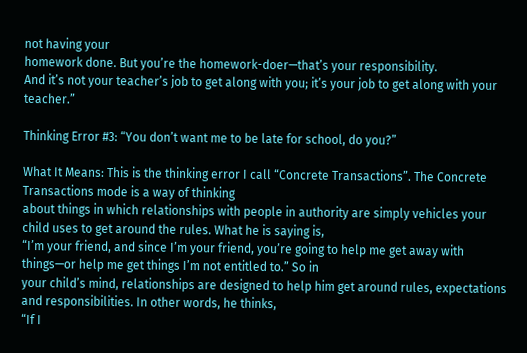not having your
homework done. But you’re the homework-doer—that’s your responsibility.
And it’s not your teacher’s job to get along with you; it’s your job to get along with your teacher.”

Thinking Error #3: “You don’t want me to be late for school, do you?”

What It Means: This is the thinking error I call “Concrete Transactions”. The Concrete Transactions mode is a way of thinking
about things in which relationships with people in authority are simply vehicles your child uses to get around the rules. What he is saying is,
“I’m your friend, and since I’m your friend, you’re going to help me get away with things—or help me get things I’m not entitled to.” So in
your child’s mind, relationships are designed to help him get around rules, expectations and responsibilities. In other words, he thinks,
“If I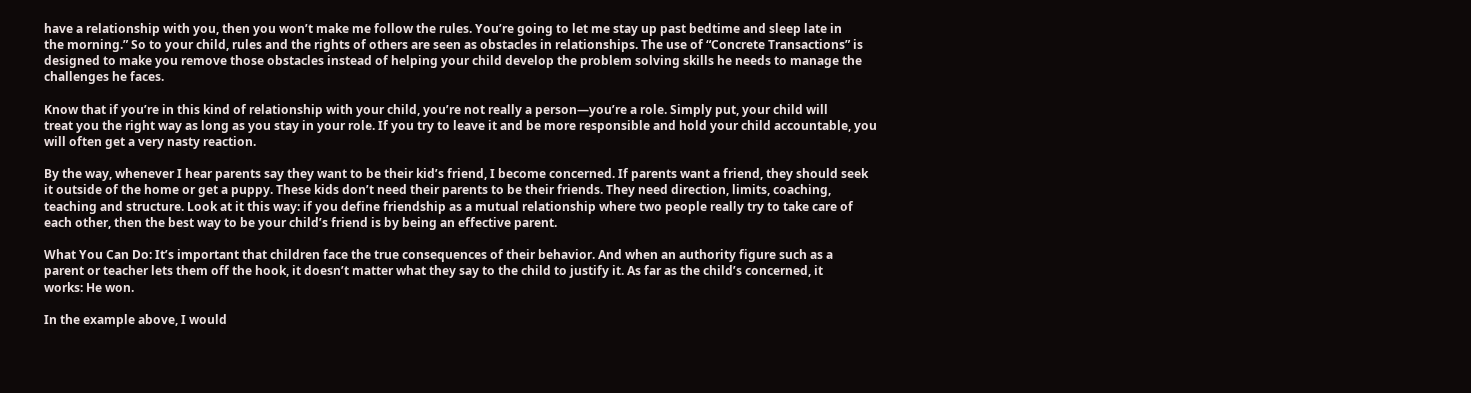have a relationship with you, then you won’t make me follow the rules. You’re going to let me stay up past bedtime and sleep late in
the morning.” So to your child, rules and the rights of others are seen as obstacles in relationships. The use of “Concrete Transactions” is
designed to make you remove those obstacles instead of helping your child develop the problem solving skills he needs to manage the
challenges he faces.

Know that if you’re in this kind of relationship with your child, you’re not really a person—you’re a role. Simply put, your child will
treat you the right way as long as you stay in your role. If you try to leave it and be more responsible and hold your child accountable, you
will often get a very nasty reaction.

By the way, whenever I hear parents say they want to be their kid’s friend, I become concerned. If parents want a friend, they should seek
it outside of the home or get a puppy. These kids don’t need their parents to be their friends. They need direction, limits, coaching,
teaching and structure. Look at it this way: if you define friendship as a mutual relationship where two people really try to take care of
each other, then the best way to be your child’s friend is by being an effective parent.

What You Can Do: It’s important that children face the true consequences of their behavior. And when an authority figure such as a
parent or teacher lets them off the hook, it doesn’t matter what they say to the child to justify it. As far as the child’s concerned, it
works: He won.

In the example above, I would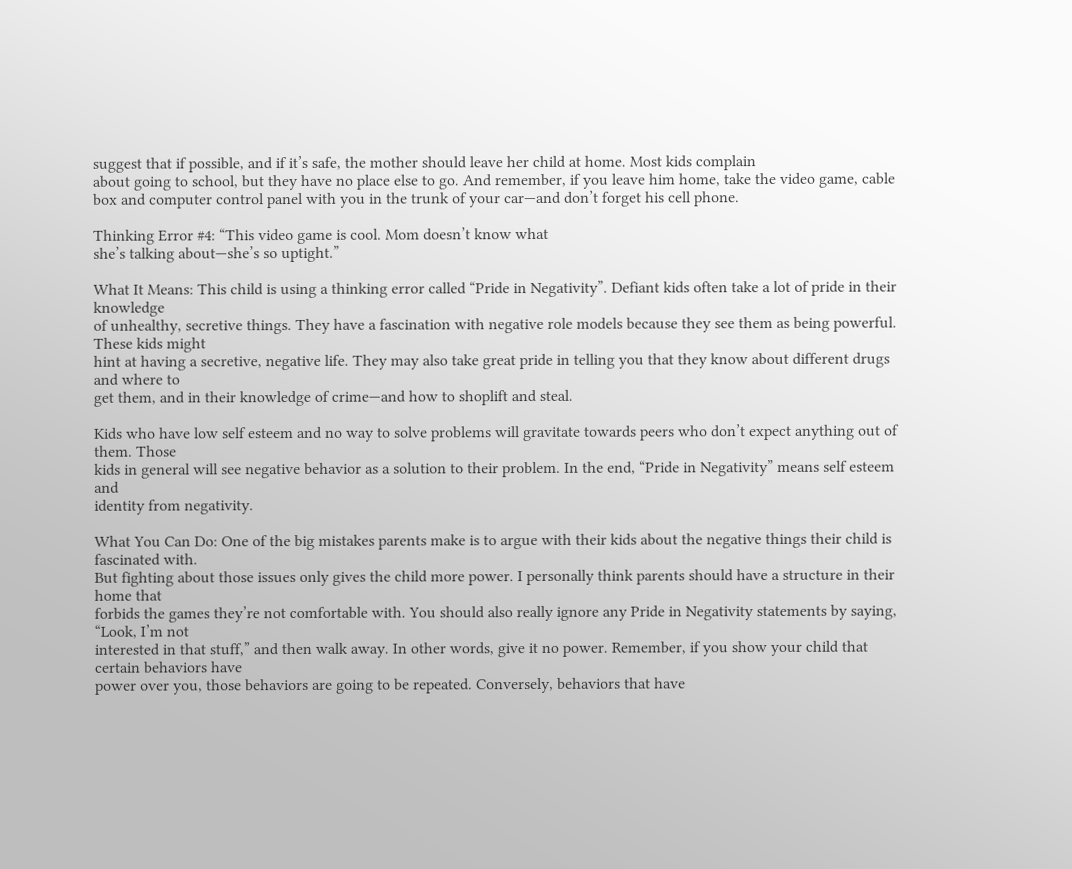suggest that if possible, and if it’s safe, the mother should leave her child at home. Most kids complain
about going to school, but they have no place else to go. And remember, if you leave him home, take the video game, cable box and computer control panel with you in the trunk of your car—and don’t forget his cell phone.

Thinking Error #4: “This video game is cool. Mom doesn’t know what
she’s talking about—she’s so uptight.”

What It Means: This child is using a thinking error called “Pride in Negativity”. Defiant kids often take a lot of pride in their knowledge
of unhealthy, secretive things. They have a fascination with negative role models because they see them as being powerful. These kids might
hint at having a secretive, negative life. They may also take great pride in telling you that they know about different drugs and where to
get them, and in their knowledge of crime—and how to shoplift and steal.

Kids who have low self esteem and no way to solve problems will gravitate towards peers who don’t expect anything out of them. Those
kids in general will see negative behavior as a solution to their problem. In the end, “Pride in Negativity” means self esteem and
identity from negativity.

What You Can Do: One of the big mistakes parents make is to argue with their kids about the negative things their child is fascinated with.
But fighting about those issues only gives the child more power. I personally think parents should have a structure in their home that
forbids the games they’re not comfortable with. You should also really ignore any Pride in Negativity statements by saying, “Look, I’m not
interested in that stuff,” and then walk away. In other words, give it no power. Remember, if you show your child that certain behaviors have
power over you, those behaviors are going to be repeated. Conversely, behaviors that have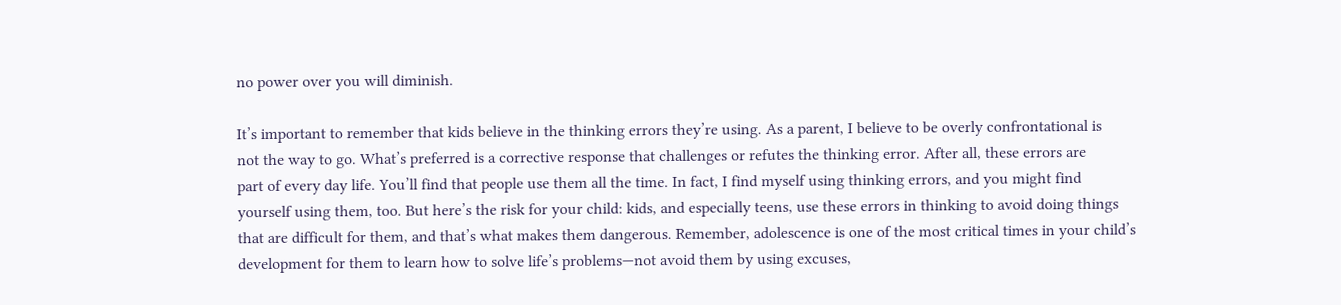no power over you will diminish.

It’s important to remember that kids believe in the thinking errors they’re using. As a parent, I believe to be overly confrontational is
not the way to go. What’s preferred is a corrective response that challenges or refutes the thinking error. After all, these errors are
part of every day life. You’ll find that people use them all the time. In fact, I find myself using thinking errors, and you might find
yourself using them, too. But here’s the risk for your child: kids, and especially teens, use these errors in thinking to avoid doing things
that are difficult for them, and that’s what makes them dangerous. Remember, adolescence is one of the most critical times in your child’s
development for them to learn how to solve life’s problems—not avoid them by using excuses,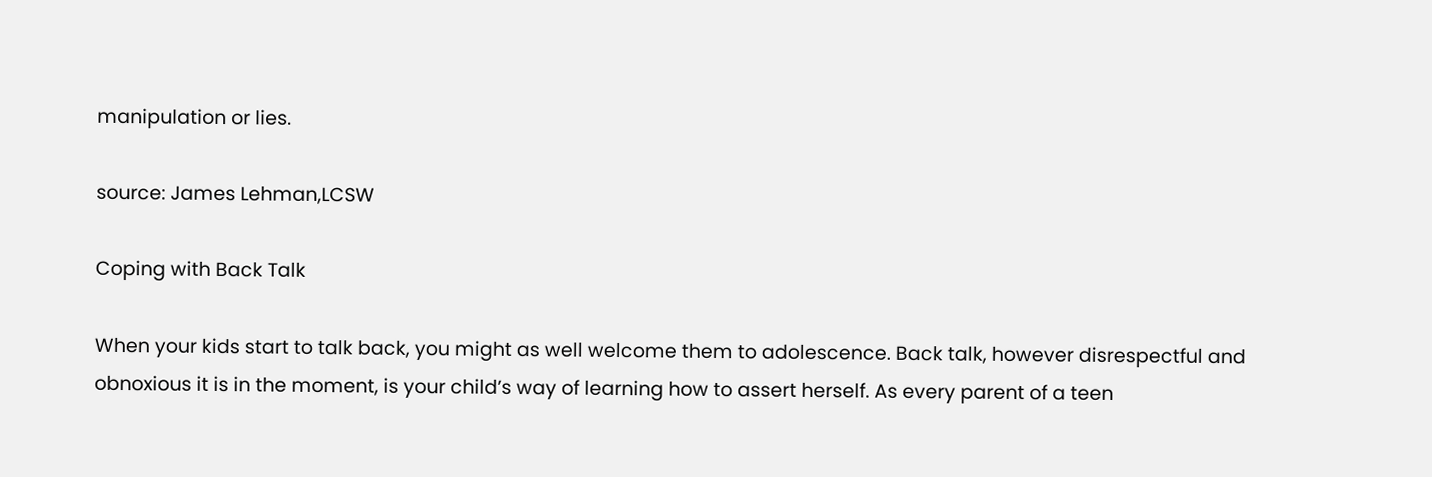manipulation or lies.

source: James Lehman,LCSW

Coping with Back Talk

When your kids start to talk back, you might as well welcome them to adolescence. Back talk, however disrespectful and obnoxious it is in the moment, is your child’s way of learning how to assert herself. As every parent of a teen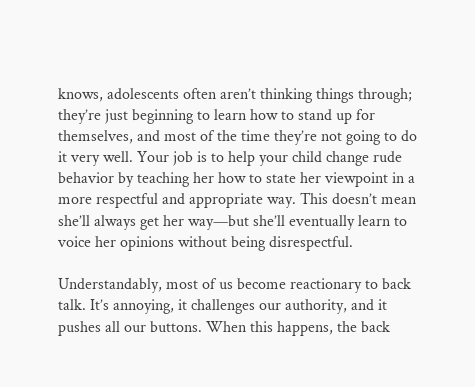knows, adolescents often aren’t thinking things through; they’re just beginning to learn how to stand up for themselves, and most of the time they’re not going to do it very well. Your job is to help your child change rude behavior by teaching her how to state her viewpoint in a more respectful and appropriate way. This doesn’t mean she’ll always get her way—but she’ll eventually learn to voice her opinions without being disrespectful.

Understandably, most of us become reactionary to back talk. It’s annoying, it challenges our authority, and it pushes all our buttons. When this happens, the back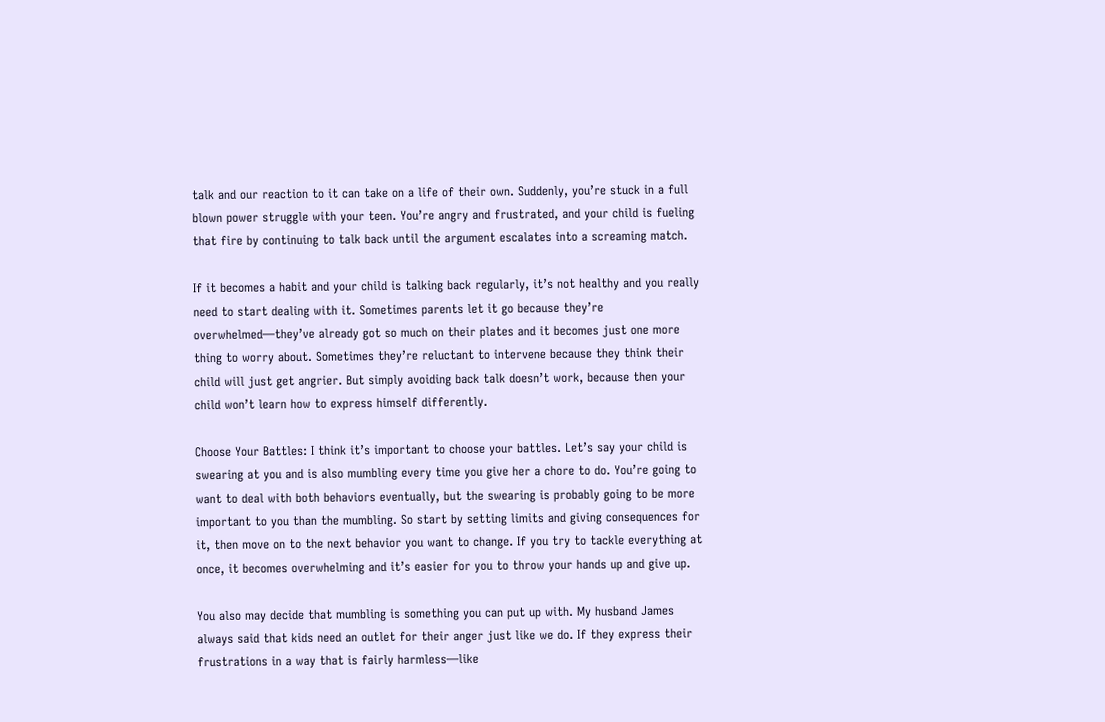talk and our reaction to it can take on a life of their own. Suddenly, you’re stuck in a full blown power struggle with your teen. You’re angry and frustrated, and your child is fueling that fire by continuing to talk back until the argument escalates into a screaming match.

If it becomes a habit and your child is talking back regularly, it’s not healthy and you really need to start dealing with it. Sometimes parents let it go because they’re overwhelmed—they’ve already got so much on their plates and it becomes just one more thing to worry about. Sometimes they’re reluctant to intervene because they think their child will just get angrier. But simply avoiding back talk doesn’t work, because then your child won’t learn how to express himself differently.

Choose Your Battles: I think it’s important to choose your battles. Let’s say your child is swearing at you and is also mumbling every time you give her a chore to do. You’re going to want to deal with both behaviors eventually, but the swearing is probably going to be more important to you than the mumbling. So start by setting limits and giving consequences for it, then move on to the next behavior you want to change. If you try to tackle everything at once, it becomes overwhelming and it’s easier for you to throw your hands up and give up.

You also may decide that mumbling is something you can put up with. My husband James always said that kids need an outlet for their anger just like we do. If they express their frustrations in a way that is fairly harmless—like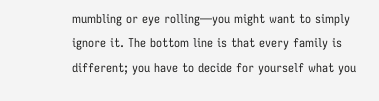mumbling or eye rolling—you might want to simply ignore it. The bottom line is that every family is different; you have to decide for yourself what you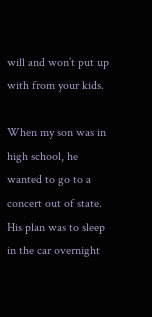will and won’t put up with from your kids.

When my son was in high school, he wanted to go to a concert out of state. His plan was to sleep in the car overnight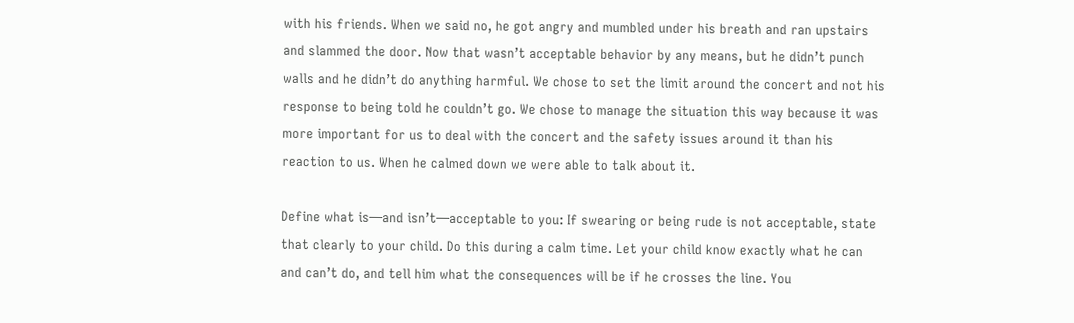with his friends. When we said no, he got angry and mumbled under his breath and ran upstairs and slammed the door. Now that wasn’t acceptable behavior by any means, but he didn’t punch walls and he didn’t do anything harmful. We chose to set the limit around the concert and not his response to being told he couldn’t go. We chose to manage the situation this way because it was more important for us to deal with the concert and the safety issues around it than his reaction to us. When he calmed down we were able to talk about it.

Define what is—and isn’t—acceptable to you: If swearing or being rude is not acceptable, state that clearly to your child. Do this during a calm time. Let your child know exactly what he can and can’t do, and tell him what the consequences will be if he crosses the line. You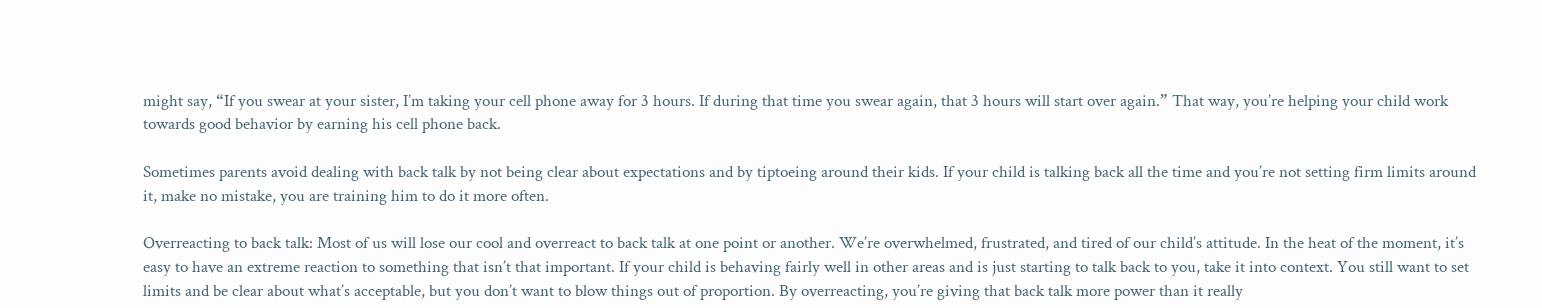might say, “If you swear at your sister, I’m taking your cell phone away for 3 hours. If during that time you swear again, that 3 hours will start over again.” That way, you’re helping your child work towards good behavior by earning his cell phone back.

Sometimes parents avoid dealing with back talk by not being clear about expectations and by tiptoeing around their kids. If your child is talking back all the time and you’re not setting firm limits around it, make no mistake, you are training him to do it more often.

Overreacting to back talk: Most of us will lose our cool and overreact to back talk at one point or another. We’re overwhelmed, frustrated, and tired of our child’s attitude. In the heat of the moment, it’s easy to have an extreme reaction to something that isn’t that important. If your child is behaving fairly well in other areas and is just starting to talk back to you, take it into context. You still want to set limits and be clear about what’s acceptable, but you don’t want to blow things out of proportion. By overreacting, you’re giving that back talk more power than it really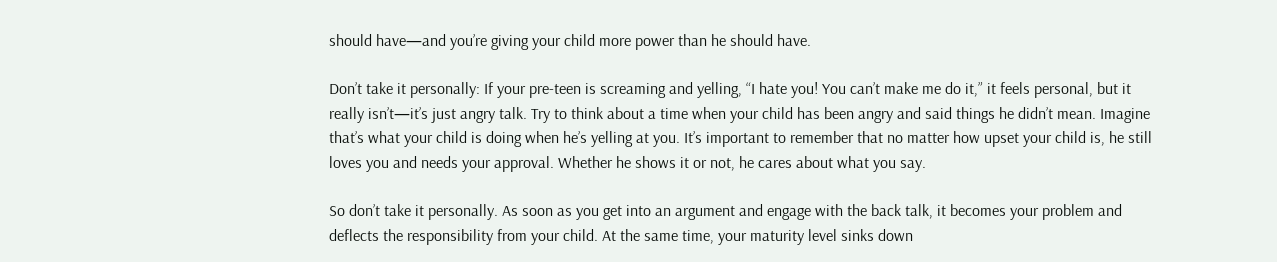should have—and you’re giving your child more power than he should have.

Don’t take it personally: If your pre-teen is screaming and yelling, “I hate you! You can’t make me do it,” it feels personal, but it really isn’t—it’s just angry talk. Try to think about a time when your child has been angry and said things he didn’t mean. Imagine that’s what your child is doing when he’s yelling at you. It’s important to remember that no matter how upset your child is, he still loves you and needs your approval. Whether he shows it or not, he cares about what you say.

So don’t take it personally. As soon as you get into an argument and engage with the back talk, it becomes your problem and deflects the responsibility from your child. At the same time, your maturity level sinks down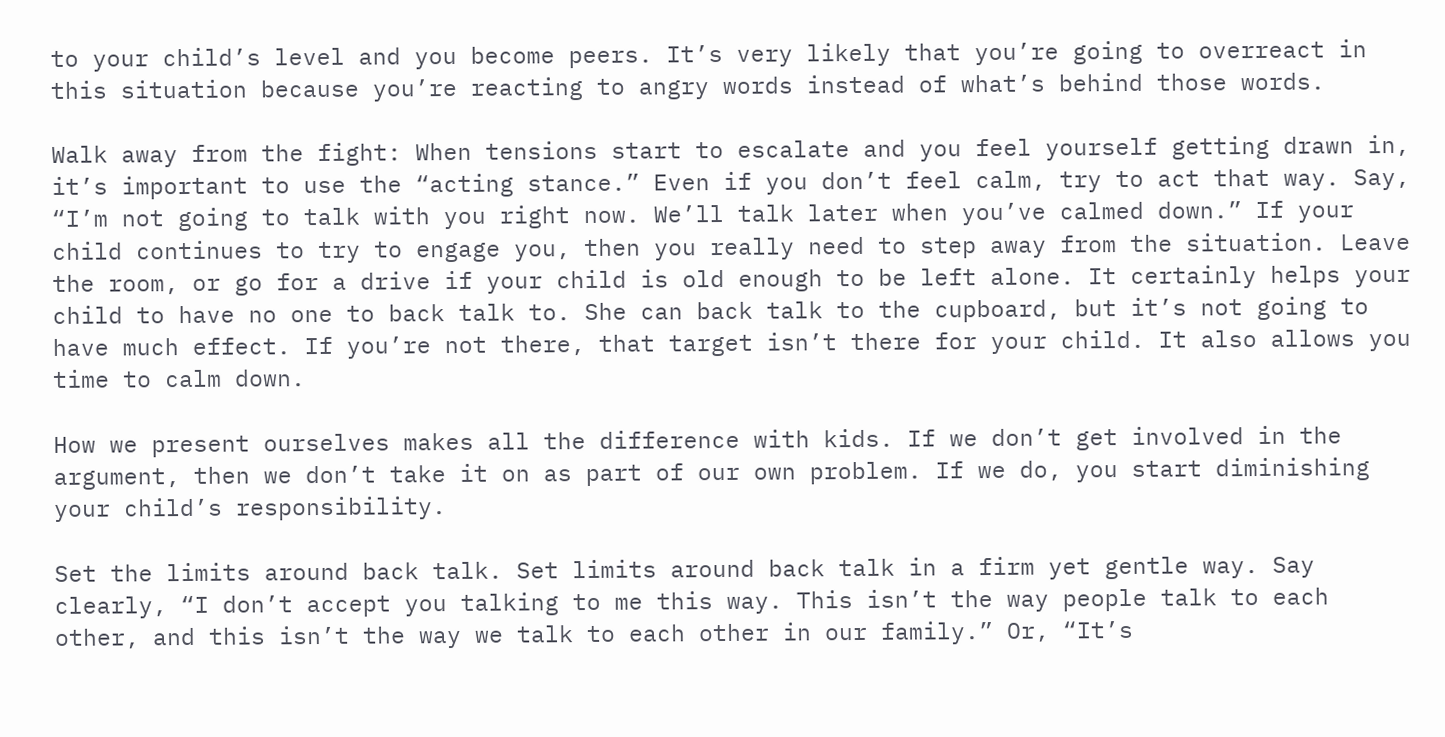to your child’s level and you become peers. It’s very likely that you’re going to overreact in this situation because you’re reacting to angry words instead of what’s behind those words.

Walk away from the fight: When tensions start to escalate and you feel yourself getting drawn in, it’s important to use the “acting stance.” Even if you don’t feel calm, try to act that way. Say, “I’m not going to talk with you right now. We’ll talk later when you’ve calmed down.” If your child continues to try to engage you, then you really need to step away from the situation. Leave the room, or go for a drive if your child is old enough to be left alone. It certainly helps your child to have no one to back talk to. She can back talk to the cupboard, but it’s not going to have much effect. If you’re not there, that target isn’t there for your child. It also allows you time to calm down.

How we present ourselves makes all the difference with kids. If we don’t get involved in the argument, then we don’t take it on as part of our own problem. If we do, you start diminishing your child’s responsibility.

Set the limits around back talk. Set limits around back talk in a firm yet gentle way. Say clearly, “I don’t accept you talking to me this way. This isn’t the way people talk to each other, and this isn’t the way we talk to each other in our family.” Or, “It’s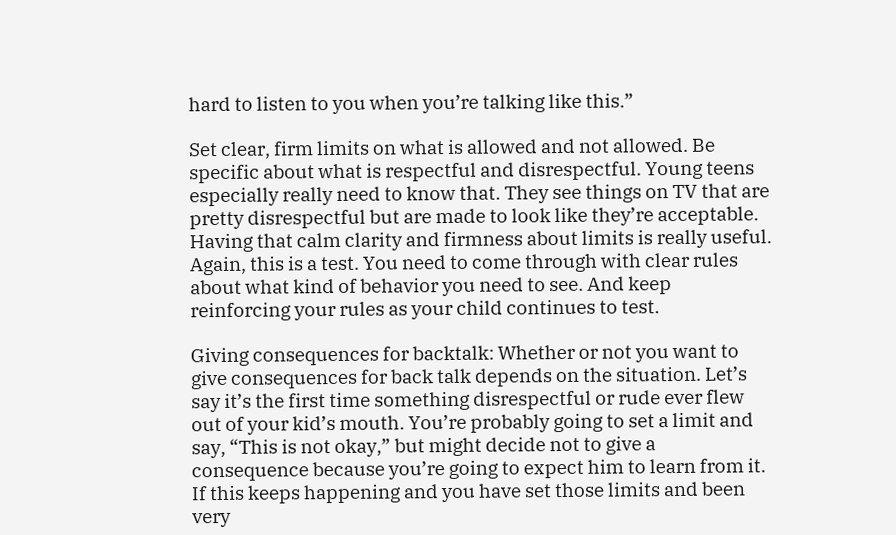hard to listen to you when you’re talking like this.”

Set clear, firm limits on what is allowed and not allowed. Be specific about what is respectful and disrespectful. Young teens especially really need to know that. They see things on TV that are pretty disrespectful but are made to look like they’re acceptable. Having that calm clarity and firmness about limits is really useful. Again, this is a test. You need to come through with clear rules about what kind of behavior you need to see. And keep reinforcing your rules as your child continues to test.

Giving consequences for backtalk: Whether or not you want to give consequences for back talk depends on the situation. Let’s say it’s the first time something disrespectful or rude ever flew out of your kid’s mouth. You’re probably going to set a limit and say, “This is not okay,” but might decide not to give a consequence because you’re going to expect him to learn from it. If this keeps happening and you have set those limits and been very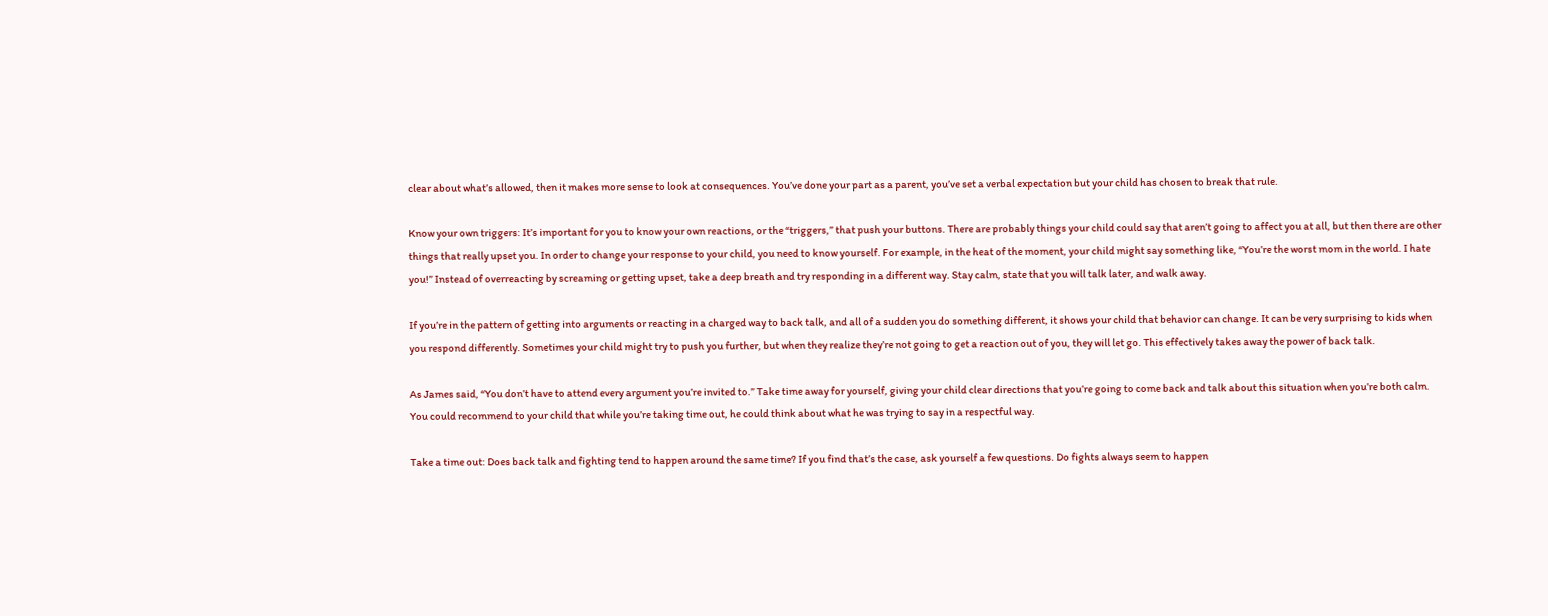clear about what’s allowed, then it makes more sense to look at consequences. You’ve done your part as a parent, you’ve set a verbal expectation but your child has chosen to break that rule.

Know your own triggers: It’s important for you to know your own reactions, or the “triggers,” that push your buttons. There are probably things your child could say that aren’t going to affect you at all, but then there are other things that really upset you. In order to change your response to your child, you need to know yourself. For example, in the heat of the moment, your child might say something like, “You’re the worst mom in the world. I hate you!” Instead of overreacting by screaming or getting upset, take a deep breath and try responding in a different way. Stay calm, state that you will talk later, and walk away.

If you’re in the pattern of getting into arguments or reacting in a charged way to back talk, and all of a sudden you do something different, it shows your child that behavior can change. It can be very surprising to kids when you respond differently. Sometimes your child might try to push you further, but when they realize they’re not going to get a reaction out of you, they will let go. This effectively takes away the power of back talk.

As James said, “You don’t have to attend every argument you’re invited to.” Take time away for yourself, giving your child clear directions that you’re going to come back and talk about this situation when you’re both calm. You could recommend to your child that while you’re taking time out, he could think about what he was trying to say in a respectful way.

Take a time out: Does back talk and fighting tend to happen around the same time? If you find that’s the case, ask yourself a few questions. Do fights always seem to happen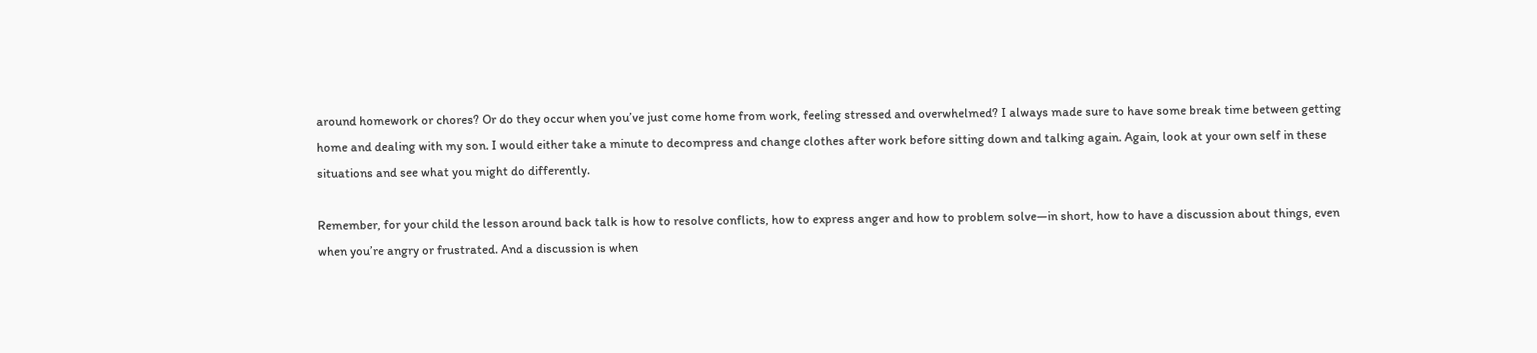around homework or chores? Or do they occur when you’ve just come home from work, feeling stressed and overwhelmed? I always made sure to have some break time between getting home and dealing with my son. I would either take a minute to decompress and change clothes after work before sitting down and talking again. Again, look at your own self in these situations and see what you might do differently.

Remember, for your child the lesson around back talk is how to resolve conflicts, how to express anger and how to problem solve—in short, how to have a discussion about things, even when you’re angry or frustrated. And a discussion is when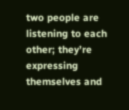two people are listening to each other; they’re expressing themselves and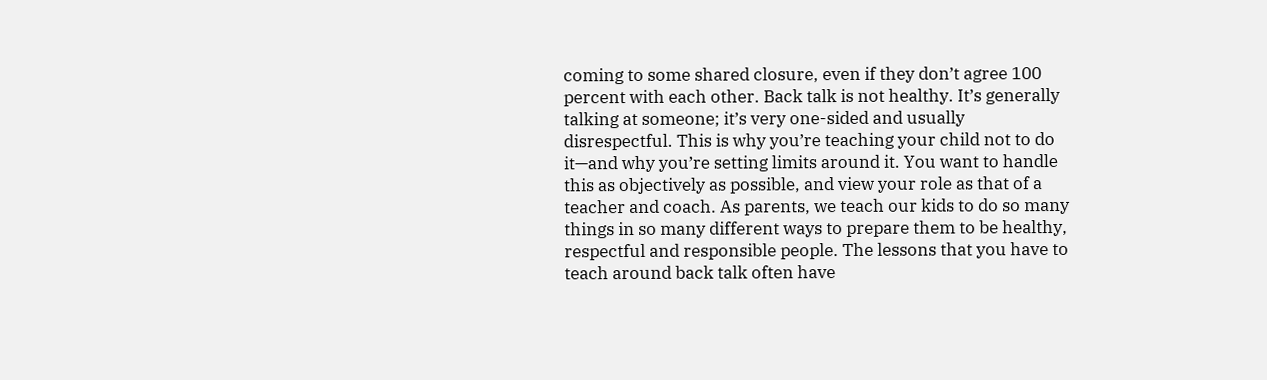coming to some shared closure, even if they don’t agree 100 percent with each other. Back talk is not healthy. It’s generally talking at someone; it’s very one-sided and usually disrespectful. This is why you’re teaching your child not to do it—and why you’re setting limits around it. You want to handle this as objectively as possible, and view your role as that of a teacher and coach. As parents, we teach our kids to do so many things in so many different ways to prepare them to be healthy, respectful and responsible people. The lessons that you have to teach around back talk often have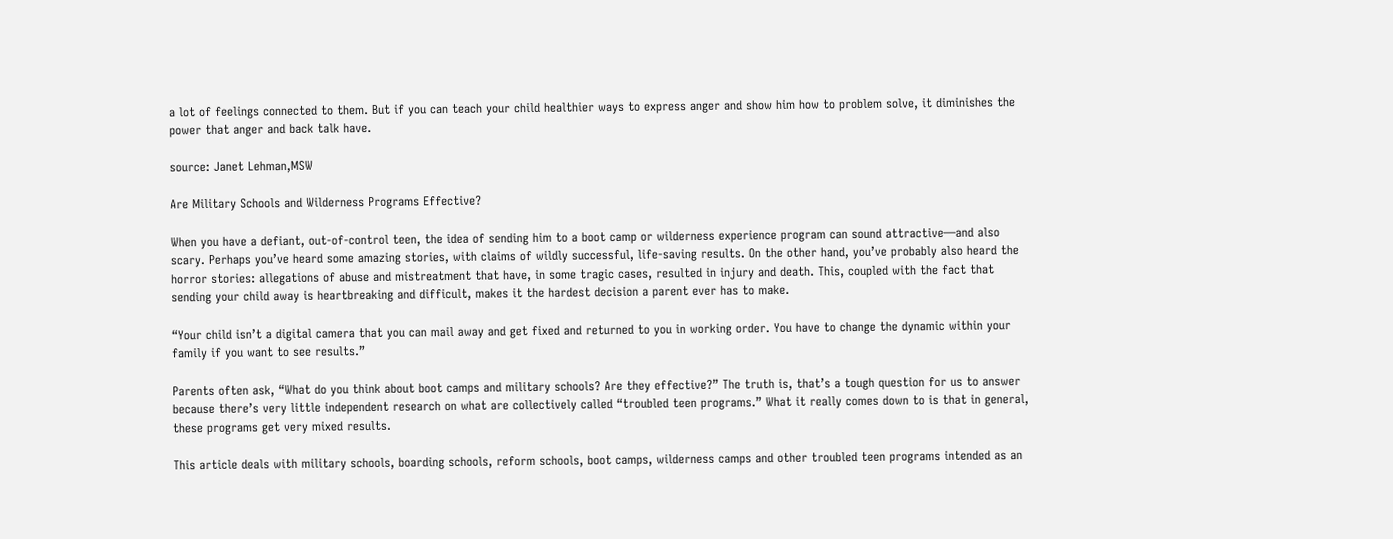a lot of feelings connected to them. But if you can teach your child healthier ways to express anger and show him how to problem solve, it diminishes the power that anger and back talk have.

source: Janet Lehman,MSW

Are Military Schools and Wilderness Programs Effective?

When you have a defiant, out-of-control teen, the idea of sending him to a boot camp or wilderness experience program can sound attractive—and also scary. Perhaps you’ve heard some amazing stories, with claims of wildly successful, life-saving results. On the other hand, you’ve probably also heard the horror stories: allegations of abuse and mistreatment that have, in some tragic cases, resulted in injury and death. This, coupled with the fact that sending your child away is heartbreaking and difficult, makes it the hardest decision a parent ever has to make.

“Your child isn’t a digital camera that you can mail away and get fixed and returned to you in working order. You have to change the dynamic within your family if you want to see results.”

Parents often ask, “What do you think about boot camps and military schools? Are they effective?” The truth is, that’s a tough question for us to answer because there’s very little independent research on what are collectively called “troubled teen programs.” What it really comes down to is that in general, these programs get very mixed results.

This article deals with military schools, boarding schools, reform schools, boot camps, wilderness camps and other troubled teen programs intended as an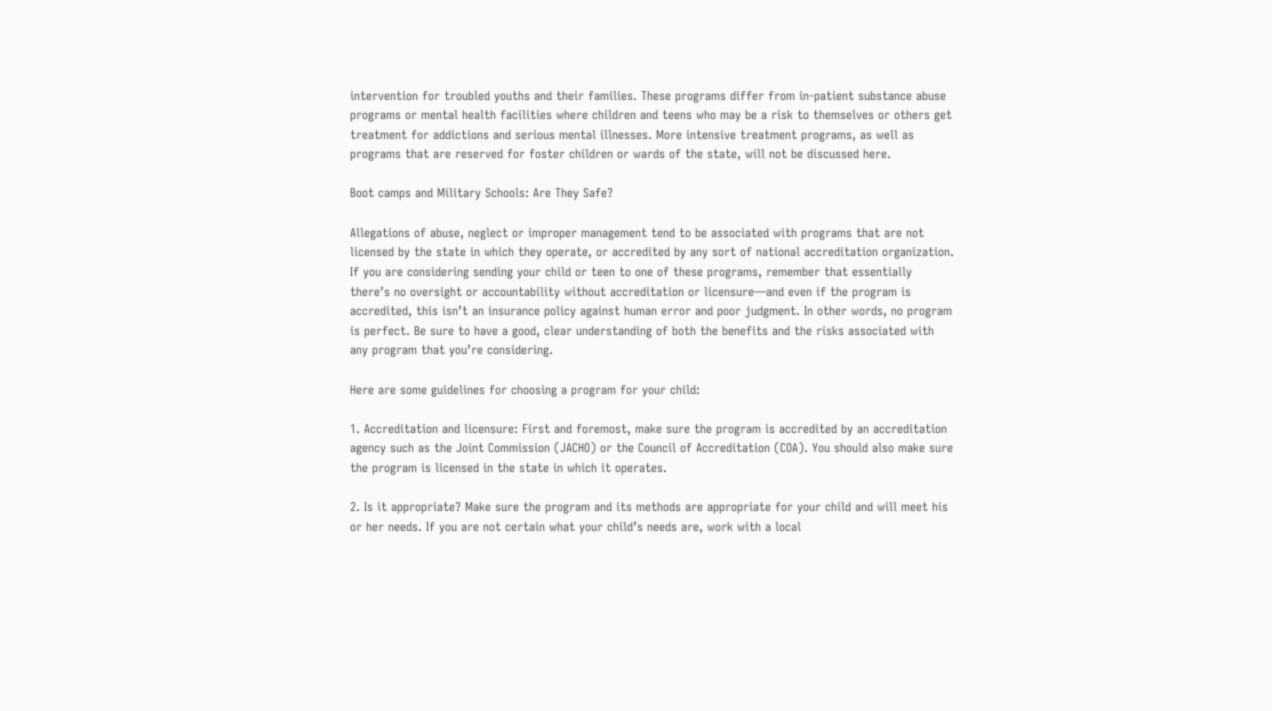intervention for troubled youths and their families. These programs differ from in-patient substance abuse programs or mental health facilities where children and teens who may be a risk to themselves or others get treatment for addictions and serious mental illnesses. More intensive treatment programs, as well as programs that are reserved for foster children or wards of the state, will not be discussed here.

Boot camps and Military Schools: Are They Safe?

Allegations of abuse, neglect or improper management tend to be associated with programs that are not licensed by the state in which they operate, or accredited by any sort of national accreditation organization. If you are considering sending your child or teen to one of these programs, remember that essentially there’s no oversight or accountability without accreditation or licensure—and even if the program is accredited, this isn’t an insurance policy against human error and poor judgment. In other words, no program is perfect. Be sure to have a good, clear understanding of both the benefits and the risks associated with any program that you’re considering.

Here are some guidelines for choosing a program for your child:

1. Accreditation and licensure: First and foremost, make sure the program is accredited by an accreditation agency such as the Joint Commission (JACHO) or the Council of Accreditation (COA). You should also make sure the program is licensed in the state in which it operates.

2. Is it appropriate? Make sure the program and its methods are appropriate for your child and will meet his or her needs. If you are not certain what your child’s needs are, work with a local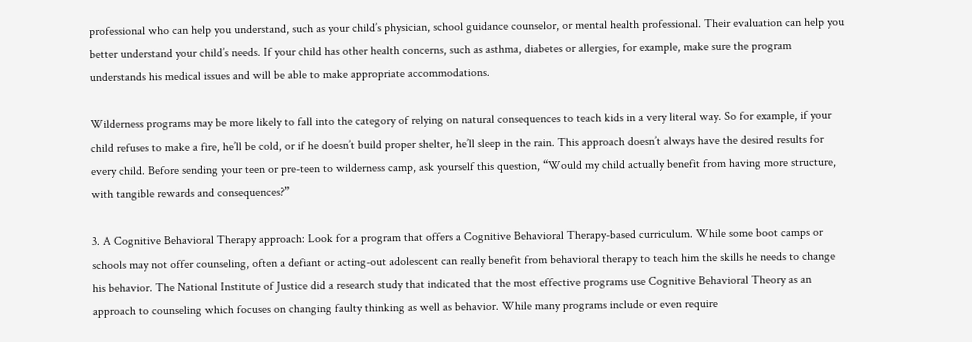professional who can help you understand, such as your child’s physician, school guidance counselor, or mental health professional. Their evaluation can help you better understand your child’s needs. If your child has other health concerns, such as asthma, diabetes or allergies, for example, make sure the program understands his medical issues and will be able to make appropriate accommodations.

Wilderness programs may be more likely to fall into the category of relying on natural consequences to teach kids in a very literal way. So for example, if your child refuses to make a fire, he’ll be cold, or if he doesn’t build proper shelter, he’ll sleep in the rain. This approach doesn’t always have the desired results for every child. Before sending your teen or pre-teen to wilderness camp, ask yourself this question, “Would my child actually benefit from having more structure, with tangible rewards and consequences?”

3. A Cognitive Behavioral Therapy approach: Look for a program that offers a Cognitive Behavioral Therapy-based curriculum. While some boot camps or schools may not offer counseling, often a defiant or acting-out adolescent can really benefit from behavioral therapy to teach him the skills he needs to change his behavior. The National Institute of Justice did a research study that indicated that the most effective programs use Cognitive Behavioral Theory as an approach to counseling which focuses on changing faulty thinking as well as behavior. While many programs include or even require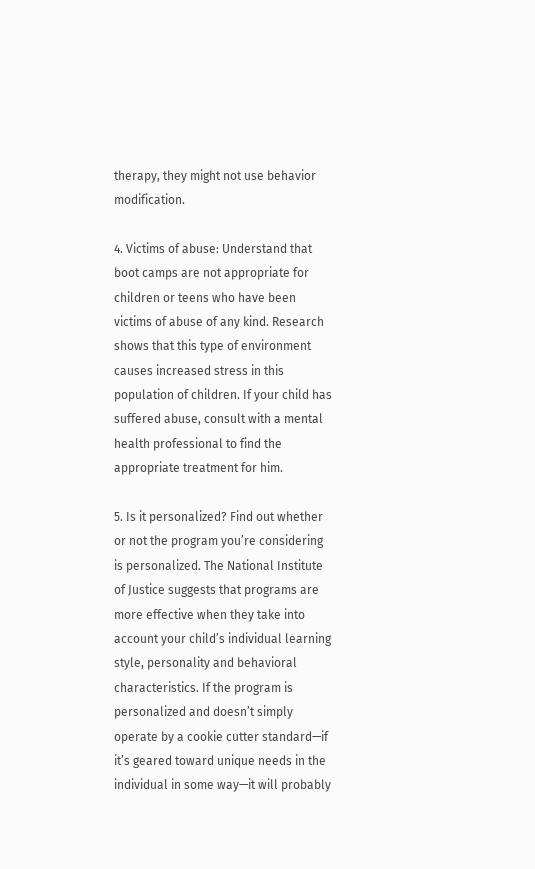therapy, they might not use behavior modification.

4. Victims of abuse: Understand that boot camps are not appropriate for children or teens who have been victims of abuse of any kind. Research shows that this type of environment causes increased stress in this population of children. If your child has suffered abuse, consult with a mental health professional to find the appropriate treatment for him.

5. Is it personalized? Find out whether or not the program you’re considering is personalized. The National Institute of Justice suggests that programs are more effective when they take into account your child’s individual learning style, personality and behavioral characteristics. If the program is personalized and doesn’t simply operate by a cookie cutter standard—if it’s geared toward unique needs in the individual in some way—it will probably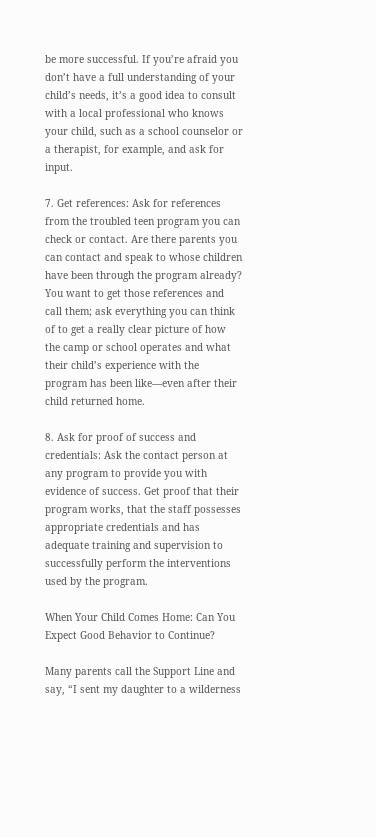be more successful. If you’re afraid you don’t have a full understanding of your child’s needs, it’s a good idea to consult with a local professional who knows your child, such as a school counselor or a therapist, for example, and ask for input.

7. Get references: Ask for references from the troubled teen program you can check or contact. Are there parents you can contact and speak to whose children have been through the program already? You want to get those references and call them; ask everything you can think of to get a really clear picture of how the camp or school operates and what their child’s experience with the program has been like—even after their child returned home.

8. Ask for proof of success and credentials: Ask the contact person at any program to provide you with evidence of success. Get proof that their program works, that the staff possesses appropriate credentials and has adequate training and supervision to successfully perform the interventions used by the program.

When Your Child Comes Home: Can You Expect Good Behavior to Continue?

Many parents call the Support Line and say, “I sent my daughter to a wilderness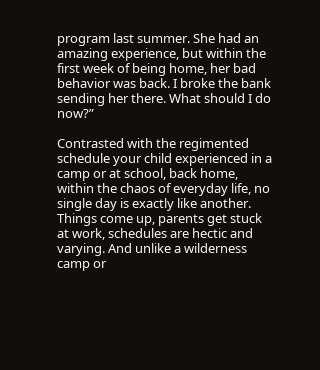program last summer. She had an amazing experience, but within the first week of being home, her bad behavior was back. I broke the bank sending her there. What should I do now?”

Contrasted with the regimented schedule your child experienced in a camp or at school, back home, within the chaos of everyday life, no single day is exactly like another. Things come up, parents get stuck at work, schedules are hectic and varying. And unlike a wilderness camp or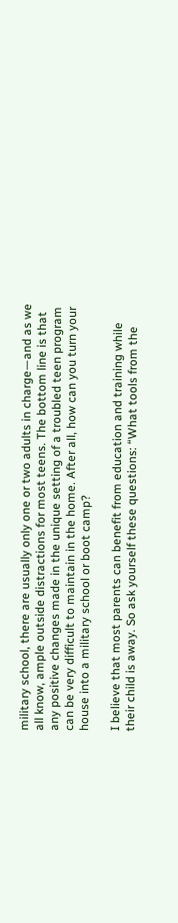military school, there are usually only one or two adults in charge—and as we all know, ample outside distractions for most teens. The bottom line is that any positive changes made in the unique setting of a troubled teen program can be very difficult to maintain in the home. After all, how can you turn your house into a military school or boot camp?

I believe that most parents can benefit from education and training while their child is away. So ask yourself these questions: “What tools from the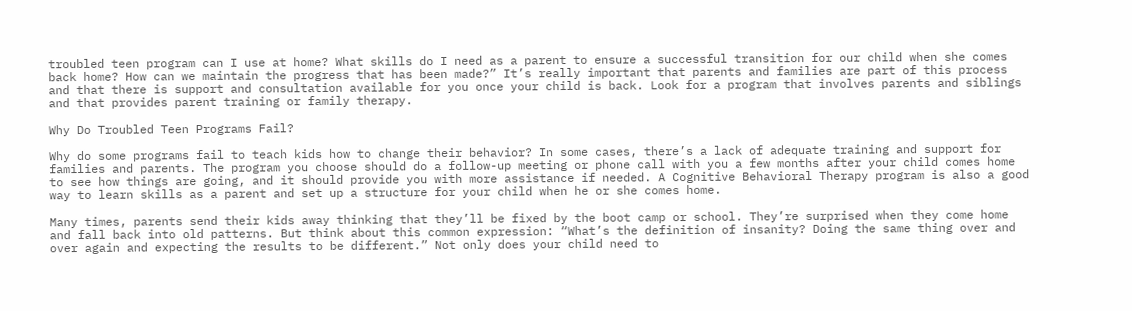troubled teen program can I use at home? What skills do I need as a parent to ensure a successful transition for our child when she comes back home? How can we maintain the progress that has been made?” It’s really important that parents and families are part of this process and that there is support and consultation available for you once your child is back. Look for a program that involves parents and siblings and that provides parent training or family therapy.

Why Do Troubled Teen Programs Fail?

Why do some programs fail to teach kids how to change their behavior? In some cases, there’s a lack of adequate training and support for families and parents. The program you choose should do a follow-up meeting or phone call with you a few months after your child comes home to see how things are going, and it should provide you with more assistance if needed. A Cognitive Behavioral Therapy program is also a good way to learn skills as a parent and set up a structure for your child when he or she comes home.

Many times, parents send their kids away thinking that they’ll be fixed by the boot camp or school. They’re surprised when they come home and fall back into old patterns. But think about this common expression: “What’s the definition of insanity? Doing the same thing over and over again and expecting the results to be different.” Not only does your child need to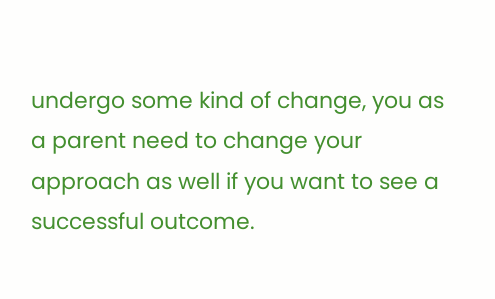undergo some kind of change, you as a parent need to change your approach as well if you want to see a successful outcome.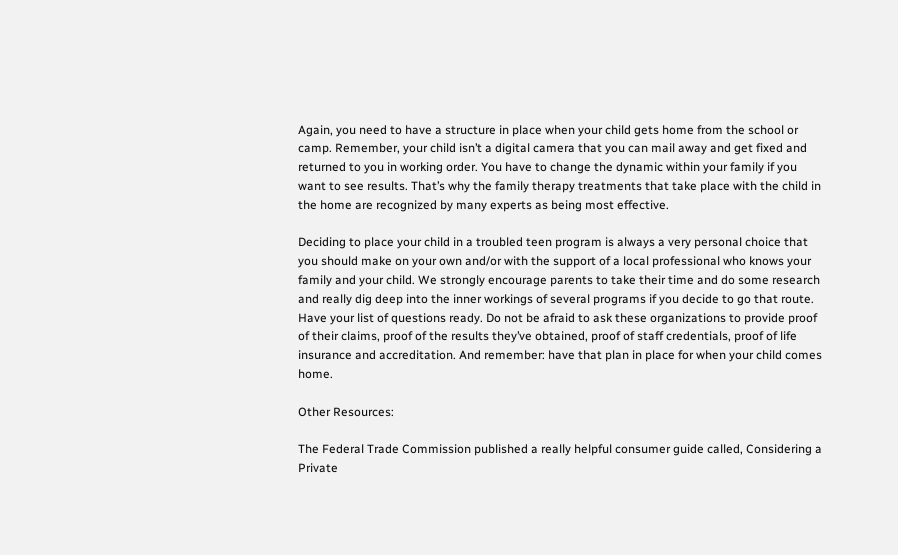Again, you need to have a structure in place when your child gets home from the school or camp. Remember, your child isn’t a digital camera that you can mail away and get fixed and returned to you in working order. You have to change the dynamic within your family if you want to see results. That’s why the family therapy treatments that take place with the child in the home are recognized by many experts as being most effective.

Deciding to place your child in a troubled teen program is always a very personal choice that you should make on your own and/or with the support of a local professional who knows your family and your child. We strongly encourage parents to take their time and do some research and really dig deep into the inner workings of several programs if you decide to go that route. Have your list of questions ready. Do not be afraid to ask these organizations to provide proof of their claims, proof of the results they’ve obtained, proof of staff credentials, proof of life insurance and accreditation. And remember: have that plan in place for when your child comes home.

Other Resources:

The Federal Trade Commission published a really helpful consumer guide called, Considering a Private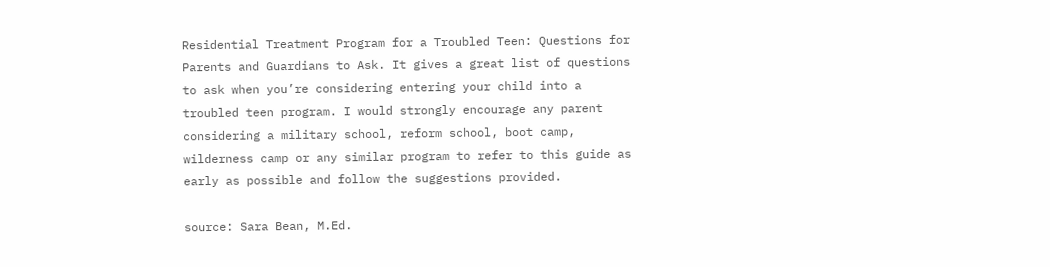Residential Treatment Program for a Troubled Teen: Questions for Parents and Guardians to Ask. It gives a great list of questions to ask when you’re considering entering your child into a troubled teen program. I would strongly encourage any parent considering a military school, reform school, boot camp, wilderness camp or any similar program to refer to this guide as early as possible and follow the suggestions provided.

source: Sara Bean, M.Ed.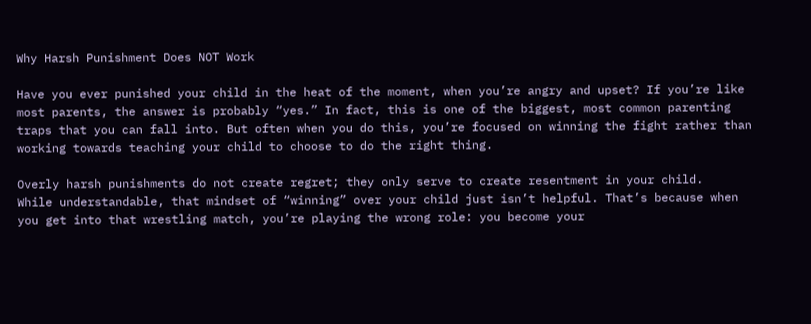Why Harsh Punishment Does NOT Work

Have you ever punished your child in the heat of the moment, when you’re angry and upset? If you’re like most parents, the answer is probably “yes.” In fact, this is one of the biggest, most common parenting traps that you can fall into. But often when you do this, you’re focused on winning the fight rather than working towards teaching your child to choose to do the right thing.

Overly harsh punishments do not create regret; they only serve to create resentment in your child.
While understandable, that mindset of “winning” over your child just isn’t helpful. That’s because when you get into that wrestling match, you’re playing the wrong role: you become your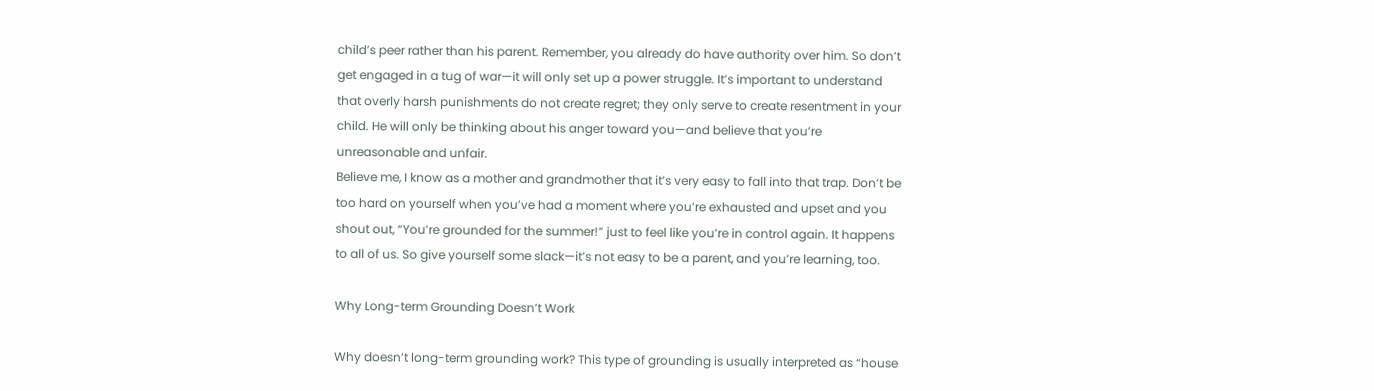child’s peer rather than his parent. Remember, you already do have authority over him. So don’t get engaged in a tug of war—it will only set up a power struggle. It’s important to understand that overly harsh punishments do not create regret; they only serve to create resentment in your child. He will only be thinking about his anger toward you—and believe that you’re unreasonable and unfair.
Believe me, I know as a mother and grandmother that it’s very easy to fall into that trap. Don’t be too hard on yourself when you’ve had a moment where you’re exhausted and upset and you shout out, “You’re grounded for the summer!” just to feel like you’re in control again. It happens to all of us. So give yourself some slack—it’s not easy to be a parent, and you’re learning, too.

Why Long-term Grounding Doesn’t Work

Why doesn’t long-term grounding work? This type of grounding is usually interpreted as “house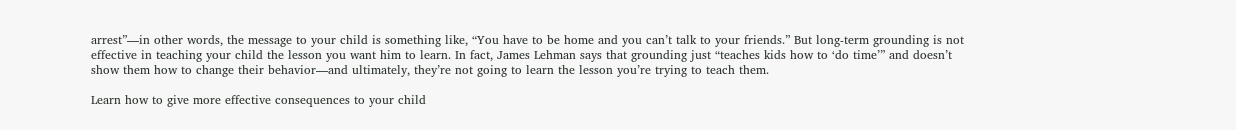arrest”—in other words, the message to your child is something like, “You have to be home and you can’t talk to your friends.” But long-term grounding is not effective in teaching your child the lesson you want him to learn. In fact, James Lehman says that grounding just “teaches kids how to ‘do time’” and doesn’t show them how to change their behavior—and ultimately, they’re not going to learn the lesson you’re trying to teach them.

Learn how to give more effective consequences to your child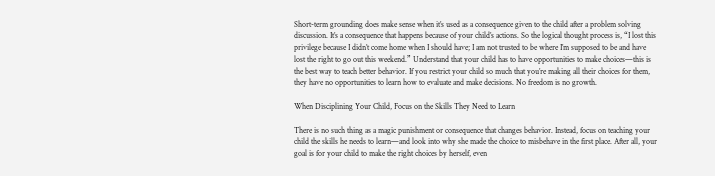Short-term grounding does make sense when it’s used as a consequence given to the child after a problem solving discussion. It’s a consequence that happens because of your child’s actions. So the logical thought process is, “I lost this privilege because I didn’t come home when I should have; I am not trusted to be where I’m supposed to be and have lost the right to go out this weekend.” Understand that your child has to have opportunities to make choices—this is the best way to teach better behavior. If you restrict your child so much that you’re making all their choices for them, they have no opportunities to learn how to evaluate and make decisions. No freedom is no growth.

When Disciplining Your Child, Focus on the Skills They Need to Learn

There is no such thing as a magic punishment or consequence that changes behavior. Instead, focus on teaching your child the skills he needs to learn—and look into why she made the choice to misbehave in the first place. After all, your goal is for your child to make the right choices by herself, even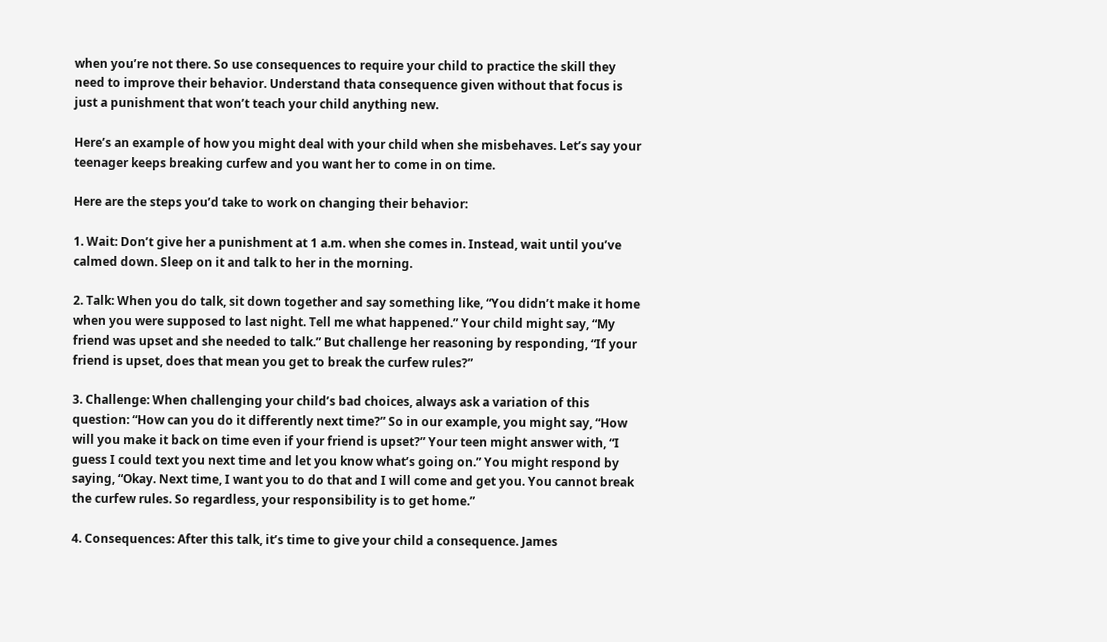when you’re not there. So use consequences to require your child to practice the skill they need to improve their behavior. Understand thata consequence given without that focus is just a punishment that won’t teach your child anything new.

Here’s an example of how you might deal with your child when she misbehaves. Let’s say your teenager keeps breaking curfew and you want her to come in on time.

Here are the steps you’d take to work on changing their behavior:

1. Wait: Don’t give her a punishment at 1 a.m. when she comes in. Instead, wait until you’ve calmed down. Sleep on it and talk to her in the morning.

2. Talk: When you do talk, sit down together and say something like, “You didn’t make it home when you were supposed to last night. Tell me what happened.” Your child might say, “My friend was upset and she needed to talk.” But challenge her reasoning by responding, “If your friend is upset, does that mean you get to break the curfew rules?”

3. Challenge: When challenging your child’s bad choices, always ask a variation of this question: “How can you do it differently next time?” So in our example, you might say, “How will you make it back on time even if your friend is upset?” Your teen might answer with, “I guess I could text you next time and let you know what’s going on.” You might respond by saying, “Okay. Next time, I want you to do that and I will come and get you. You cannot break the curfew rules. So regardless, your responsibility is to get home.”

4. Consequences: After this talk, it’s time to give your child a consequence. James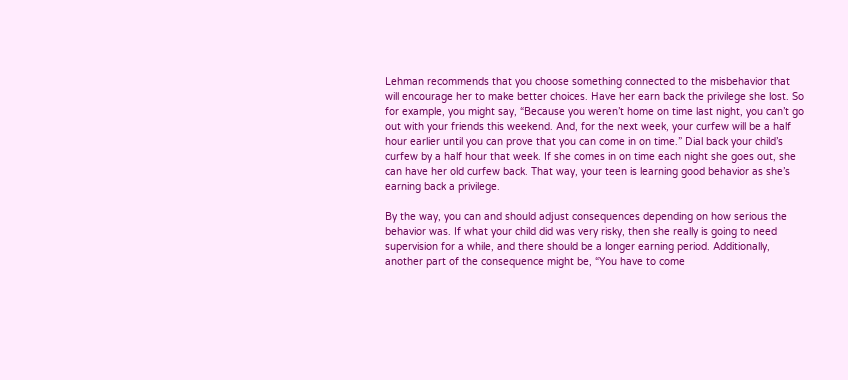Lehman recommends that you choose something connected to the misbehavior that will encourage her to make better choices. Have her earn back the privilege she lost. So for example, you might say, “Because you weren’t home on time last night, you can’t go out with your friends this weekend. And, for the next week, your curfew will be a half hour earlier until you can prove that you can come in on time.” Dial back your child’s curfew by a half hour that week. If she comes in on time each night she goes out, she can have her old curfew back. That way, your teen is learning good behavior as she’s earning back a privilege.

By the way, you can and should adjust consequences depending on how serious the behavior was. If what your child did was very risky, then she really is going to need supervision for a while, and there should be a longer earning period. Additionally, another part of the consequence might be, “You have to come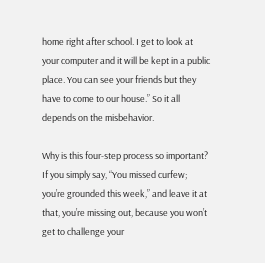home right after school. I get to look at your computer and it will be kept in a public place. You can see your friends but they have to come to our house.” So it all depends on the misbehavior.

Why is this four-step process so important? If you simply say, “You missed curfew; you’re grounded this week,” and leave it at that, you’re missing out, because you won’t get to challenge your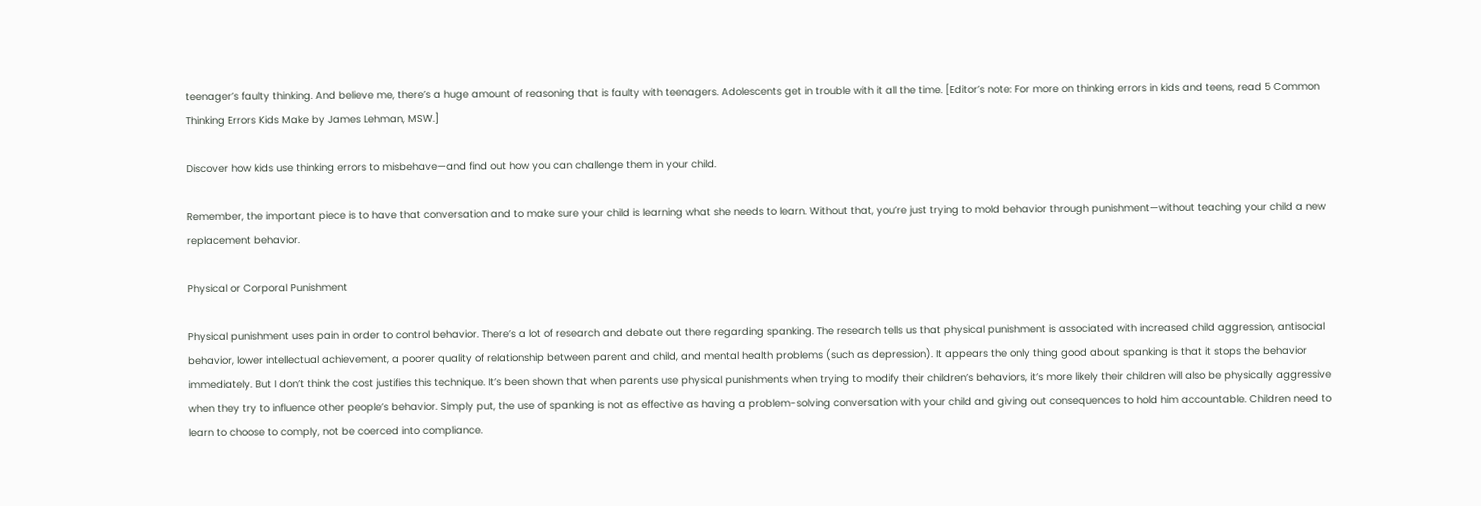teenager’s faulty thinking. And believe me, there’s a huge amount of reasoning that is faulty with teenagers. Adolescents get in trouble with it all the time. [Editor’s note: For more on thinking errors in kids and teens, read 5 Common Thinking Errors Kids Make by James Lehman, MSW.]

Discover how kids use thinking errors to misbehave—and find out how you can challenge them in your child.

Remember, the important piece is to have that conversation and to make sure your child is learning what she needs to learn. Without that, you’re just trying to mold behavior through punishment—without teaching your child a new replacement behavior.

Physical or Corporal Punishment

Physical punishment uses pain in order to control behavior. There’s a lot of research and debate out there regarding spanking. The research tells us that physical punishment is associated with increased child aggression, antisocial behavior, lower intellectual achievement, a poorer quality of relationship between parent and child, and mental health problems (such as depression). It appears the only thing good about spanking is that it stops the behavior immediately. But I don’t think the cost justifies this technique. It’s been shown that when parents use physical punishments when trying to modify their children’s behaviors, it’s more likely their children will also be physically aggressive when they try to influence other people’s behavior. Simply put, the use of spanking is not as effective as having a problem-solving conversation with your child and giving out consequences to hold him accountable. Children need to learn to choose to comply, not be coerced into compliance.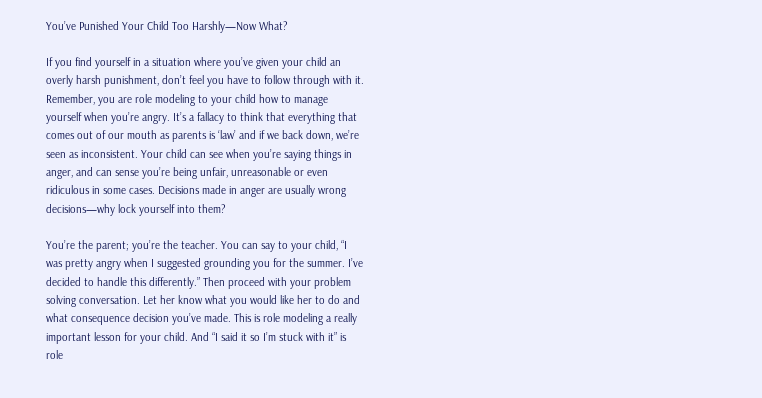You’ve Punished Your Child Too Harshly—Now What?

If you find yourself in a situation where you’ve given your child an overly harsh punishment, don’t feel you have to follow through with it. Remember, you are role modeling to your child how to manage yourself when you’re angry. It’s a fallacy to think that everything that comes out of our mouth as parents is ‘law’ and if we back down, we’re seen as inconsistent. Your child can see when you’re saying things in anger, and can sense you’re being unfair, unreasonable or even ridiculous in some cases. Decisions made in anger are usually wrong decisions—why lock yourself into them?

You’re the parent; you’re the teacher. You can say to your child, “I was pretty angry when I suggested grounding you for the summer. I’ve decided to handle this differently.” Then proceed with your problem solving conversation. Let her know what you would like her to do and what consequence decision you’ve made. This is role modeling a really important lesson for your child. And “I said it so I’m stuck with it” is role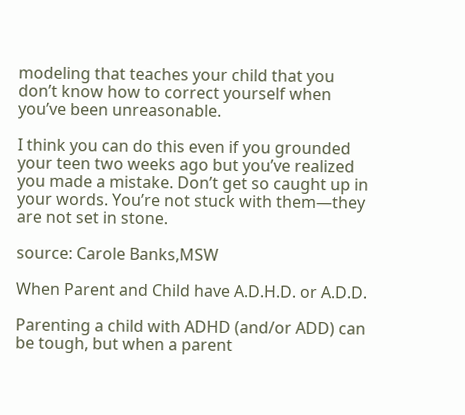modeling that teaches your child that you don’t know how to correct yourself when you’ve been unreasonable.

I think you can do this even if you grounded your teen two weeks ago but you’ve realized you made a mistake. Don’t get so caught up in your words. You’re not stuck with them—they are not set in stone.

source: Carole Banks,MSW

When Parent and Child have A.D.H.D. or A.D.D.

Parenting a child with ADHD (and/or ADD) can be tough, but when a parent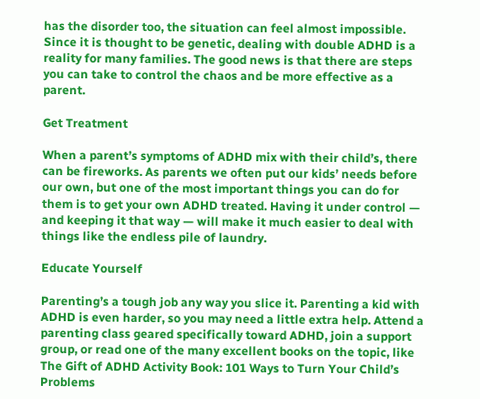has the disorder too, the situation can feel almost impossible. Since it is thought to be genetic, dealing with double ADHD is a reality for many families. The good news is that there are steps you can take to control the chaos and be more effective as a parent.

Get Treatment

When a parent’s symptoms of ADHD mix with their child’s, there can be fireworks. As parents we often put our kids’ needs before our own, but one of the most important things you can do for them is to get your own ADHD treated. Having it under control — and keeping it that way — will make it much easier to deal with things like the endless pile of laundry.

Educate Yourself

Parenting’s a tough job any way you slice it. Parenting a kid with ADHD is even harder, so you may need a little extra help. Attend a parenting class geared specifically toward ADHD, join a support group, or read one of the many excellent books on the topic, like The Gift of ADHD Activity Book: 101 Ways to Turn Your Child’s Problems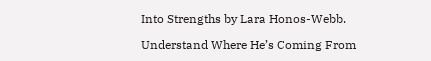Into Strengths by Lara Honos-Webb.

Understand Where He’s Coming From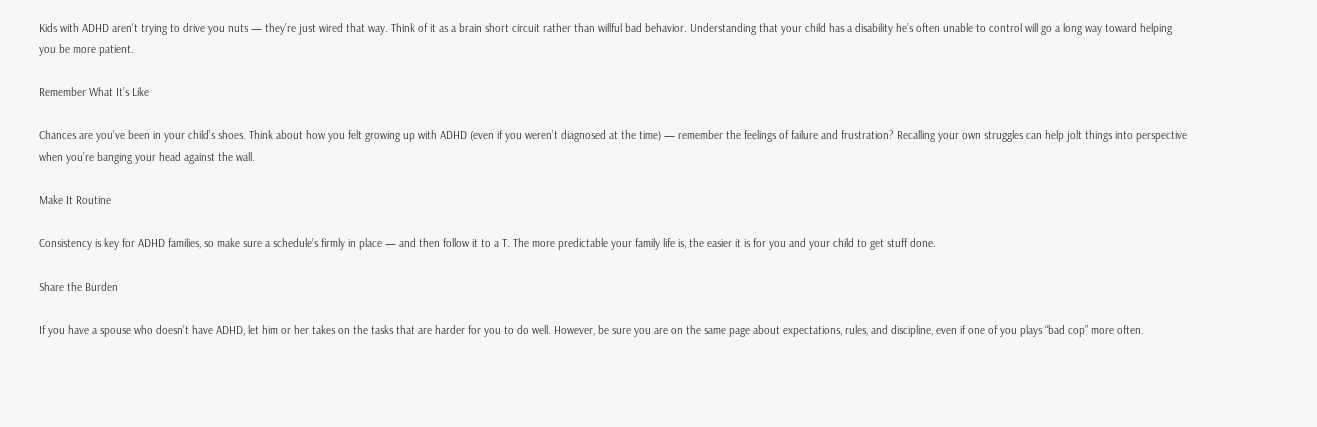Kids with ADHD aren’t trying to drive you nuts — they’re just wired that way. Think of it as a brain short circuit rather than willful bad behavior. Understanding that your child has a disability he’s often unable to control will go a long way toward helping you be more patient.

Remember What It’s Like

Chances are you’ve been in your child’s shoes. Think about how you felt growing up with ADHD (even if you weren’t diagnosed at the time) — remember the feelings of failure and frustration? Recalling your own struggles can help jolt things into perspective when you’re banging your head against the wall.

Make It Routine

Consistency is key for ADHD families, so make sure a schedule’s firmly in place — and then follow it to a T. The more predictable your family life is, the easier it is for you and your child to get stuff done.

Share the Burden

If you have a spouse who doesn’t have ADHD, let him or her takes on the tasks that are harder for you to do well. However, be sure you are on the same page about expectations, rules, and discipline, even if one of you plays “bad cop” more often.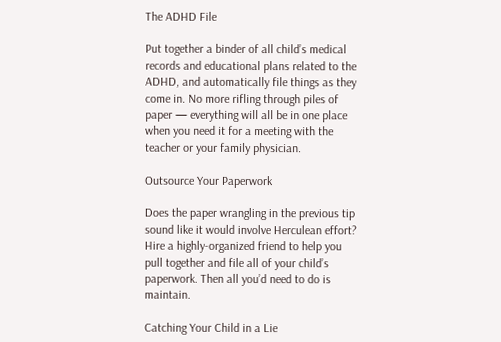The ADHD File

Put together a binder of all child’s medical records and educational plans related to the ADHD, and automatically file things as they come in. No more rifling through piles of paper — everything will all be in one place when you need it for a meeting with the teacher or your family physician.

Outsource Your Paperwork

Does the paper wrangling in the previous tip sound like it would involve Herculean effort? Hire a highly-organized friend to help you pull together and file all of your child’s paperwork. Then all you’d need to do is maintain.

Catching Your Child in a Lie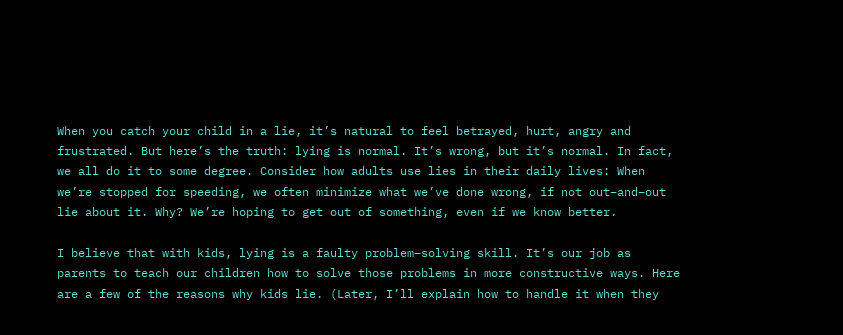When you catch your child in a lie, it’s natural to feel betrayed, hurt, angry and frustrated. But here’s the truth: lying is normal. It’s wrong, but it’s normal. In fact, we all do it to some degree. Consider how adults use lies in their daily lives: When we’re stopped for speeding, we often minimize what we’ve done wrong, if not out–and–out lie about it. Why? We’re hoping to get out of something, even if we know better.

I believe that with kids, lying is a faulty problem–solving skill. It’s our job as parents to teach our children how to solve those problems in more constructive ways. Here are a few of the reasons why kids lie. (Later, I’ll explain how to handle it when they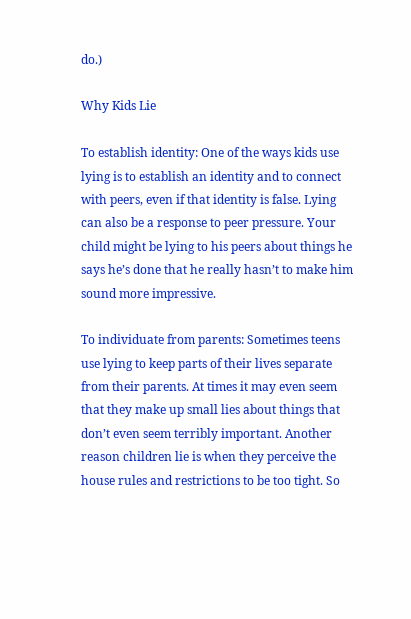do.)

Why Kids Lie

To establish identity: One of the ways kids use lying is to establish an identity and to connect with peers, even if that identity is false. Lying can also be a response to peer pressure. Your child might be lying to his peers about things he says he’s done that he really hasn’t to make him sound more impressive.

To individuate from parents: Sometimes teens use lying to keep parts of their lives separate from their parents. At times it may even seem that they make up small lies about things that don’t even seem terribly important. Another reason children lie is when they perceive the house rules and restrictions to be too tight. So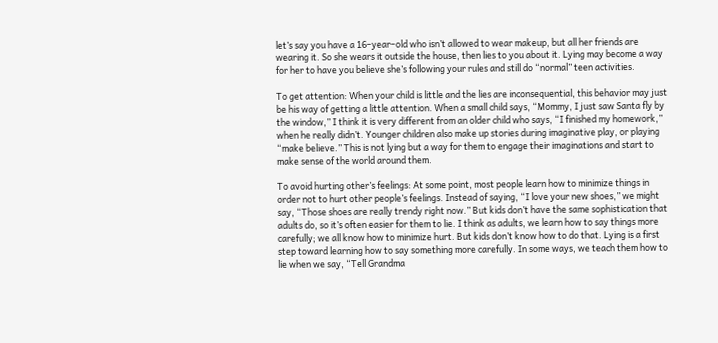let’s say you have a 16–year–old who isn’t allowed to wear makeup, but all her friends are wearing it. So she wears it outside the house, then lies to you about it. Lying may become a way for her to have you believe she’s following your rules and still do “normal” teen activities.

To get attention: When your child is little and the lies are inconsequential, this behavior may just be his way of getting a little attention. When a small child says, “Mommy, I just saw Santa fly by the window,” I think it is very different from an older child who says, “I finished my homework,” when he really didn’t. Younger children also make up stories during imaginative play, or playing “make believe.” This is not lying but a way for them to engage their imaginations and start to make sense of the world around them.

To avoid hurting other’s feelings: At some point, most people learn how to minimize things in order not to hurt other people’s feelings. Instead of saying, “I love your new shoes,” we might say, “Those shoes are really trendy right now.” But kids don’t have the same sophistication that adults do, so it’s often easier for them to lie. I think as adults, we learn how to say things more carefully; we all know how to minimize hurt. But kids don’t know how to do that. Lying is a first step toward learning how to say something more carefully. In some ways, we teach them how to lie when we say, “Tell Grandma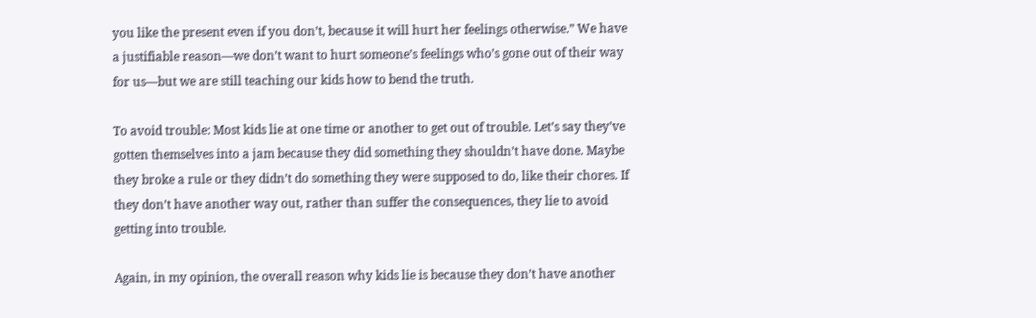you like the present even if you don’t, because it will hurt her feelings otherwise.” We have a justifiable reason—we don’t want to hurt someone’s feelings who’s gone out of their way for us—but we are still teaching our kids how to bend the truth.

To avoid trouble: Most kids lie at one time or another to get out of trouble. Let’s say they’ve gotten themselves into a jam because they did something they shouldn’t have done. Maybe they broke a rule or they didn’t do something they were supposed to do, like their chores. If they don’t have another way out, rather than suffer the consequences, they lie to avoid getting into trouble.

Again, in my opinion, the overall reason why kids lie is because they don’t have another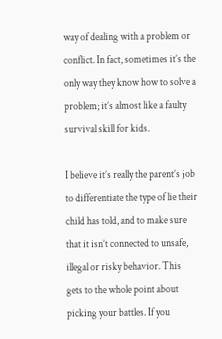way of dealing with a problem or conflict. In fact, sometimes it’s the only way they know how to solve a problem; it’s almost like a faulty survival skill for kids.

I believe it’s really the parent’s job to differentiate the type of lie their child has told, and to make sure that it isn’t connected to unsafe, illegal or risky behavior. This gets to the whole point about picking your battles. If you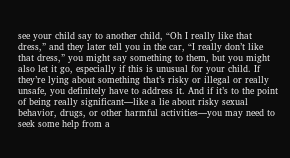see your child say to another child, “Oh I really like that dress,” and they later tell you in the car, “I really don’t like that dress,” you might say something to them, but you might also let it go, especially if this is unusual for your child. If they’re lying about something that’s risky or illegal or really unsafe, you definitely have to address it. And if it’s to the point of being really significant—like a lie about risky sexual behavior, drugs, or other harmful activities—you may need to seek some help from a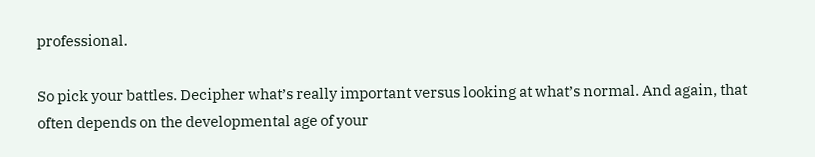professional.

So pick your battles. Decipher what’s really important versus looking at what’s normal. And again, that often depends on the developmental age of your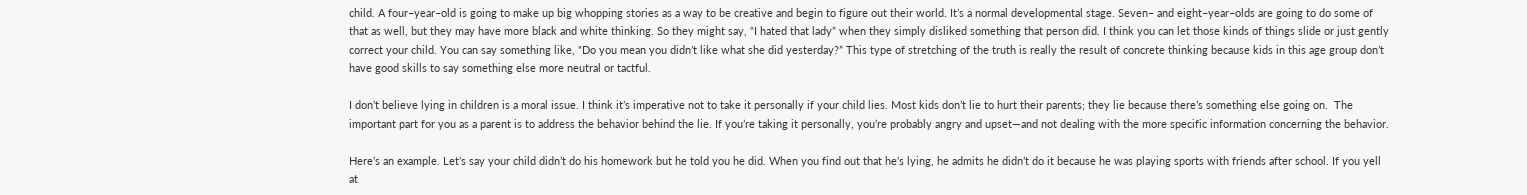child. A four–year–old is going to make up big whopping stories as a way to be creative and begin to figure out their world. It’s a normal developmental stage. Seven– and eight–year–olds are going to do some of that as well, but they may have more black and white thinking. So they might say, “I hated that lady” when they simply disliked something that person did. I think you can let those kinds of things slide or just gently correct your child. You can say something like, “Do you mean you didn’t like what she did yesterday?” This type of stretching of the truth is really the result of concrete thinking because kids in this age group don’t have good skills to say something else more neutral or tactful.

I don’t believe lying in children is a moral issue. I think it’s imperative not to take it personally if your child lies. Most kids don’t lie to hurt their parents; they lie because there’s something else going on.  The important part for you as a parent is to address the behavior behind the lie. If you’re taking it personally, you’re probably angry and upset—and not dealing with the more specific information concerning the behavior.

Here’s an example. Let’s say your child didn’t do his homework but he told you he did. When you find out that he’s lying, he admits he didn’t do it because he was playing sports with friends after school. If you yell at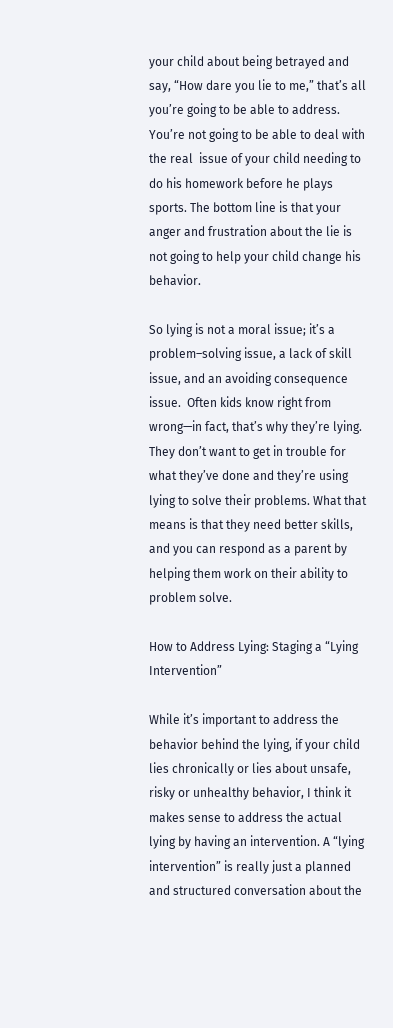your child about being betrayed and say, “How dare you lie to me,” that’s all you’re going to be able to address. You’re not going to be able to deal with the real  issue of your child needing to do his homework before he plays sports. The bottom line is that your anger and frustration about the lie is not going to help your child change his behavior.

So lying is not a moral issue; it’s a problem–solving issue, a lack of skill issue, and an avoiding consequence issue.  Often kids know right from wrong—in fact, that’s why they’re lying. They don’t want to get in trouble for what they’ve done and they’re using lying to solve their problems. What that means is that they need better skills, and you can respond as a parent by helping them work on their ability to problem solve.

How to Address Lying: Staging a “Lying Intervention”

While it’s important to address the behavior behind the lying, if your child lies chronically or lies about unsafe, risky or unhealthy behavior, I think it makes sense to address the actual lying by having an intervention. A “lying intervention” is really just a planned and structured conversation about the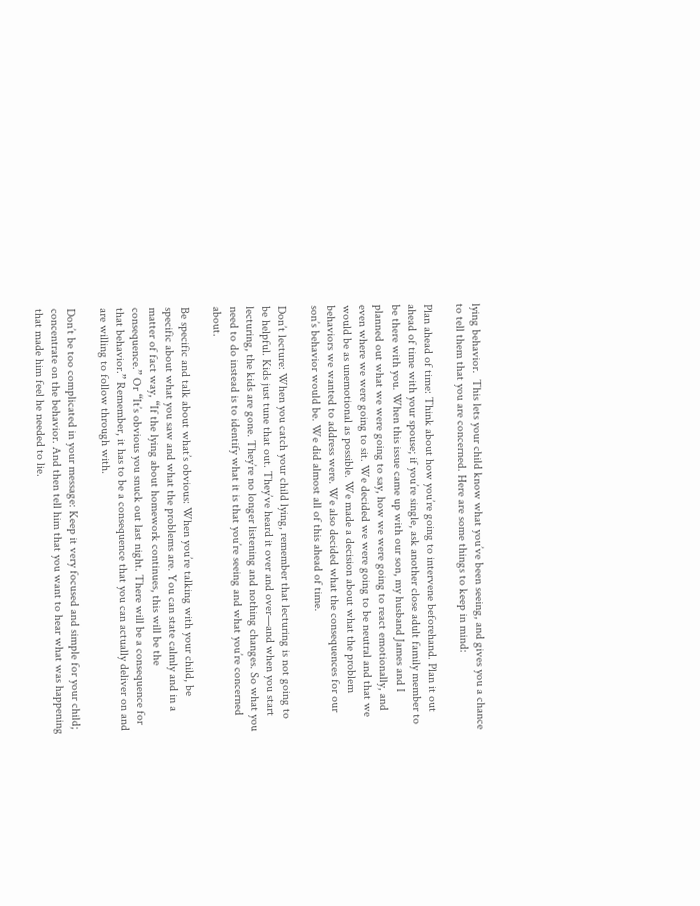lying behavior.  This lets your child know what you’ve been seeing, and gives you a chance to tell them that you are concerned. Here are some things to keep in mind:

Plan ahead of time: Think about how you’re going to intervene beforehand. Plan it out ahead of time with your spouse; if you’re single, ask another close adult family member to be there with you. When this issue came up with our son, my husband James and I planned out what we were going to say, how we were going to react emotionally, and even where we were going to sit. We decided we were going to be neutral and that we would be as unemotional as possible. We made a decision about what the problem behaviors we wanted to address were. We also decided what the consequences for our son’s behavior would be. We did almost all of this ahead of time.

Don’t lecture: When you catch your child lying, remember that lecturing is not going to be helpful. Kids just tune that out. They’ve heard it over and over—and when you start lecturing, the kids are gone. They’re no longer listening and nothing changes. So what you need to do instead is to identify what it is that you’re seeing and what you’re concerned about.

Be specific and talk about what’s obvious: When you’re talking with your child, be specific about what you saw and what the problems are. You can state calmly and in a matter of fact way, “If the lying about homework continues, this will be the consequence.” Or “It’s obvious you snuck out last night. There will be a consequence for that behavior.” Remember, it has to be a consequence that you can actually deliver on and are willing to follow through with.

Don’t be too complicated in your message: Keep it very focused and simple for your child; concentrate on the behavior. And then tell him that you want to hear what was happening that made him feel he needed to lie.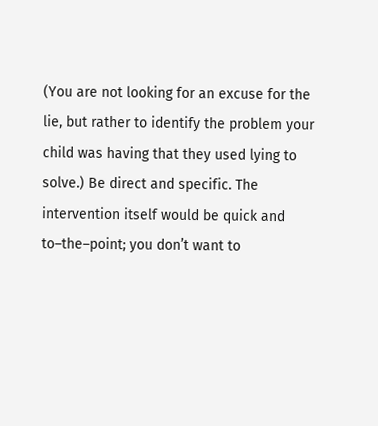(You are not looking for an excuse for the lie, but rather to identify the problem your child was having that they used lying to solve.) Be direct and specific. The intervention itself would be quick and to–the–point; you don’t want to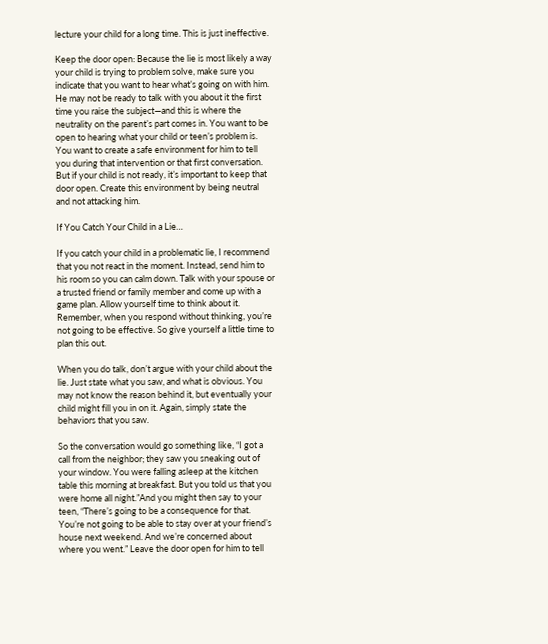lecture your child for a long time. This is just ineffective.

Keep the door open: Because the lie is most likely a way your child is trying to problem solve, make sure you indicate that you want to hear what’s going on with him. He may not be ready to talk with you about it the first time you raise the subject—and this is where the neutrality on the parent’s part comes in. You want to be open to hearing what your child or teen’s problem is. You want to create a safe environment for him to tell you during that intervention or that first conversation. But if your child is not ready, it’s important to keep that door open. Create this environment by being neutral and not attacking him.

If You Catch Your Child in a Lie…

If you catch your child in a problematic lie, I recommend that you not react in the moment. Instead, send him to his room so you can calm down. Talk with your spouse or a trusted friend or family member and come up with a game plan. Allow yourself time to think about it. Remember, when you respond without thinking, you’re not going to be effective. So give yourself a little time to plan this out.

When you do talk, don’t argue with your child about the lie. Just state what you saw, and what is obvious. You may not know the reason behind it, but eventually your child might fill you in on it. Again, simply state the behaviors that you saw.

So the conversation would go something like, “I got a call from the neighbor; they saw you sneaking out of your window. You were falling asleep at the kitchen table this morning at breakfast. But you told us that you were home all night.”And you might then say to your teen, “There’s going to be a consequence for that. You’re not going to be able to stay over at your friend’s house next weekend. And we’re concerned about where you went.” Leave the door open for him to tell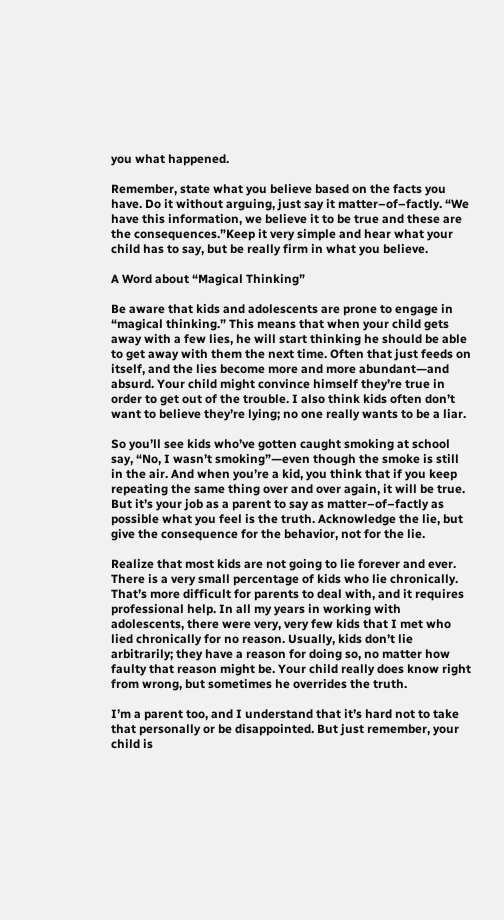you what happened.

Remember, state what you believe based on the facts you have. Do it without arguing, just say it matter–of–factly. “We have this information, we believe it to be true and these are the consequences.”Keep it very simple and hear what your child has to say, but be really firm in what you believe.

A Word about “Magical Thinking”

Be aware that kids and adolescents are prone to engage in “magical thinking.” This means that when your child gets away with a few lies, he will start thinking he should be able to get away with them the next time. Often that just feeds on itself, and the lies become more and more abundant—and absurd. Your child might convince himself they’re true in order to get out of the trouble. I also think kids often don’t want to believe they’re lying; no one really wants to be a liar.

So you’ll see kids who’ve gotten caught smoking at school say, “No, I wasn’t smoking”—even though the smoke is still in the air. And when you’re a kid, you think that if you keep repeating the same thing over and over again, it will be true. But it’s your job as a parent to say as matter–of–factly as possible what you feel is the truth. Acknowledge the lie, but give the consequence for the behavior, not for the lie.

Realize that most kids are not going to lie forever and ever. There is a very small percentage of kids who lie chronically. That’s more difficult for parents to deal with, and it requires professional help. In all my years in working with adolescents, there were very, very few kids that I met who lied chronically for no reason. Usually, kids don’t lie arbitrarily; they have a reason for doing so, no matter how faulty that reason might be. Your child really does know right from wrong, but sometimes he overrides the truth.

I’m a parent too, and I understand that it’s hard not to take that personally or be disappointed. But just remember, your child is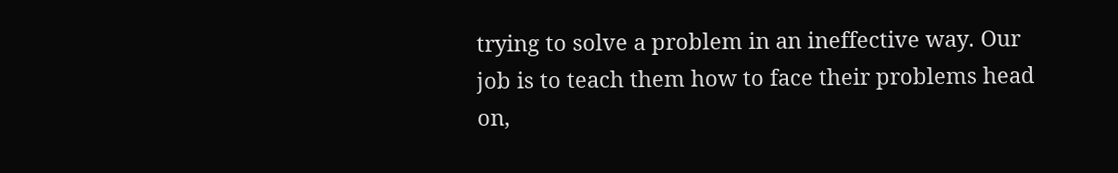trying to solve a problem in an ineffective way. Our job is to teach them how to face their problems head on,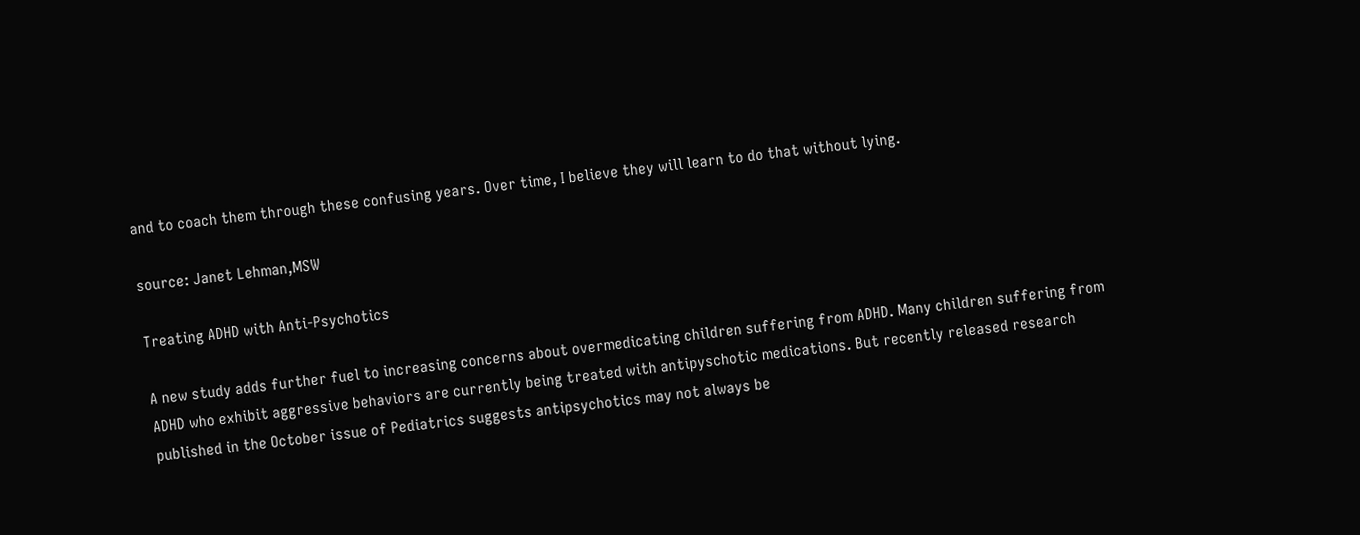and to coach them through these confusing years. Over time, I believe they will learn to do that without lying.

source: Janet Lehman,MSW

Treating ADHD with Anti-Psychotics

A new study adds further fuel to increasing concerns about overmedicating children suffering from ADHD. Many children suffering from ADHD who exhibit aggressive behaviors are currently being treated with antipyschotic medications. But recently released research published in the October issue of Pediatrics suggests antipsychotics may not always be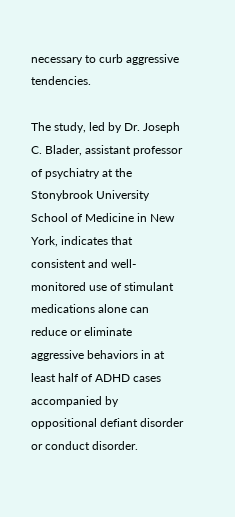necessary to curb aggressive tendencies.

The study, led by Dr. Joseph C. Blader, assistant professor of psychiatry at the Stonybrook University School of Medicine in New York, indicates that consistent and well-monitored use of stimulant medications alone can reduce or eliminate aggressive behaviors in at least half of ADHD cases accompanied by oppositional defiant disorder or conduct disorder.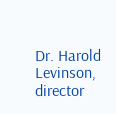Dr. Harold Levinson, director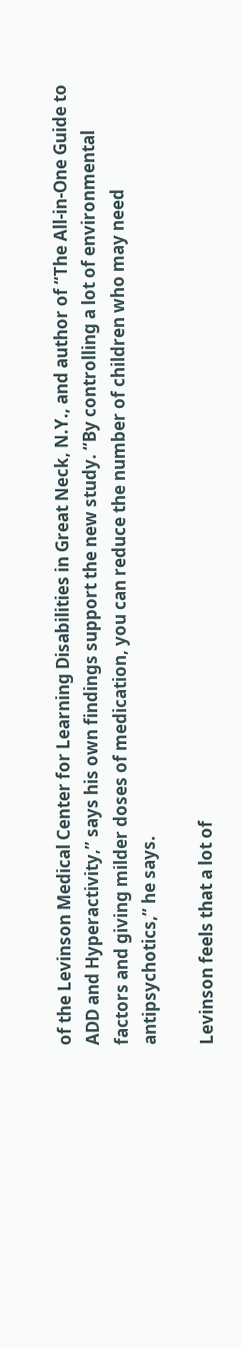of the Levinson Medical Center for Learning Disabilities in Great Neck, N.Y., and author of “The All-in-One Guide to ADD and Hyperactivity,” says his own findings support the new study. “By controlling a lot of environmental factors and giving milder doses of medication, you can reduce the number of children who may need antipsychotics,” he says.

Levinson feels that a lot of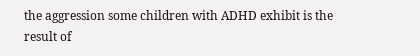the aggression some children with ADHD exhibit is the result of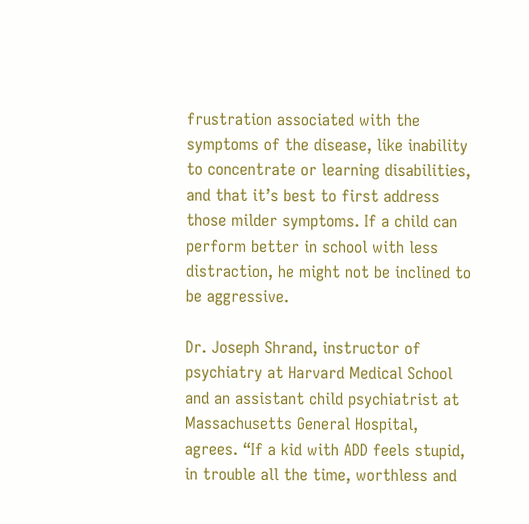frustration associated with the symptoms of the disease, like inability to concentrate or learning disabilities, and that it’s best to first address those milder symptoms. If a child can perform better in school with less distraction, he might not be inclined to be aggressive.

Dr. Joseph Shrand, instructor of psychiatry at Harvard Medical School and an assistant child psychiatrist at Massachusetts General Hospital, agrees. “If a kid with ADD feels stupid, in trouble all the time, worthless and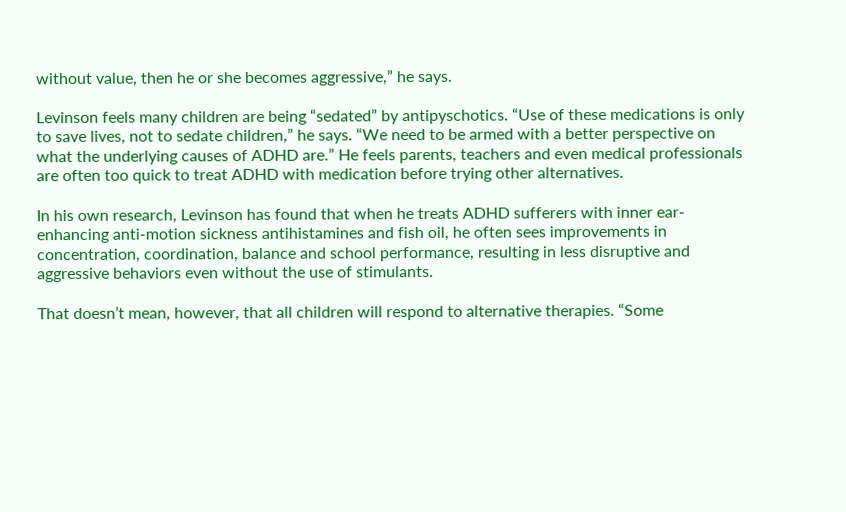without value, then he or she becomes aggressive,” he says.

Levinson feels many children are being “sedated” by antipyschotics. “Use of these medications is only to save lives, not to sedate children,” he says. “We need to be armed with a better perspective on what the underlying causes of ADHD are.” He feels parents, teachers and even medical professionals are often too quick to treat ADHD with medication before trying other alternatives.

In his own research, Levinson has found that when he treats ADHD sufferers with inner ear-enhancing anti-motion sickness antihistamines and fish oil, he often sees improvements in concentration, coordination, balance and school performance, resulting in less disruptive and aggressive behaviors even without the use of stimulants.

That doesn’t mean, however, that all children will respond to alternative therapies. “Some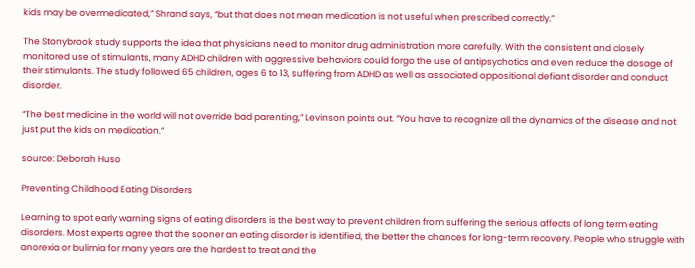kids may be overmedicated,” Shrand says, “but that does not mean medication is not useful when prescribed correctly.”

The Stonybrook study supports the idea that physicians need to monitor drug administration more carefully. With the consistent and closely monitored use of stimulants, many ADHD children with aggressive behaviors could forgo the use of antipsychotics and even reduce the dosage of their stimulants. The study followed 65 children, ages 6 to 13, suffering from ADHD as well as associated oppositional defiant disorder and conduct disorder.

“The best medicine in the world will not override bad parenting,” Levinson points out. “You have to recognize all the dynamics of the disease and not just put the kids on medication.”

source: Deborah Huso

Preventing Childhood Eating Disorders

Learning to spot early warning signs of eating disorders is the best way to prevent children from suffering the serious affects of long term eating disorders. Most experts agree that the sooner an eating disorder is identified, the better the chances for long-term recovery. People who struggle with anorexia or bulimia for many years are the hardest to treat and the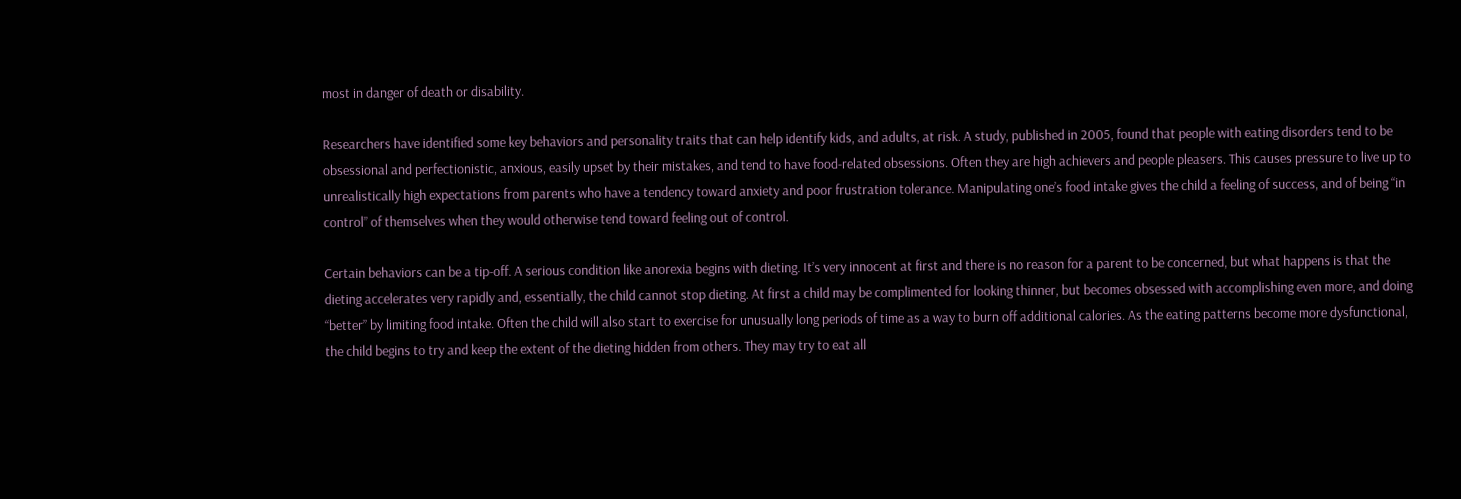most in danger of death or disability.

Researchers have identified some key behaviors and personality traits that can help identify kids, and adults, at risk. A study, published in 2005, found that people with eating disorders tend to be obsessional and perfectionistic, anxious, easily upset by their mistakes, and tend to have food-related obsessions. Often they are high achievers and people pleasers. This causes pressure to live up to unrealistically high expectations from parents who have a tendency toward anxiety and poor frustration tolerance. Manipulating one’s food intake gives the child a feeling of success, and of being “in control” of themselves when they would otherwise tend toward feeling out of control.

Certain behaviors can be a tip-off. A serious condition like anorexia begins with dieting. It’s very innocent at first and there is no reason for a parent to be concerned, but what happens is that the dieting accelerates very rapidly and, essentially, the child cannot stop dieting. At first a child may be complimented for looking thinner, but becomes obsessed with accomplishing even more, and doing “better” by limiting food intake. Often the child will also start to exercise for unusually long periods of time as a way to burn off additional calories. As the eating patterns become more dysfunctional, the child begins to try and keep the extent of the dieting hidden from others. They may try to eat all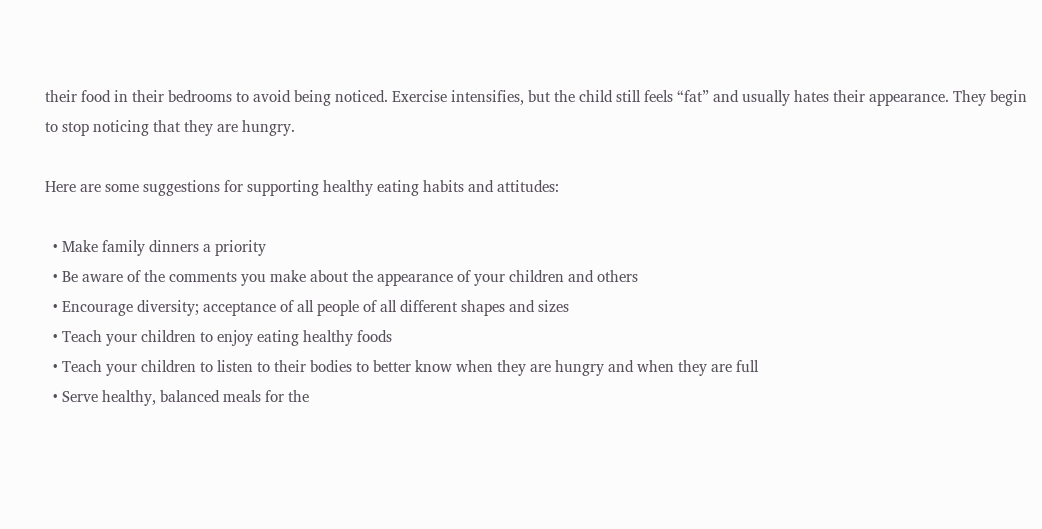their food in their bedrooms to avoid being noticed. Exercise intensifies, but the child still feels “fat” and usually hates their appearance. They begin to stop noticing that they are hungry.

Here are some suggestions for supporting healthy eating habits and attitudes:

  • Make family dinners a priority
  • Be aware of the comments you make about the appearance of your children and others
  • Encourage diversity; acceptance of all people of all different shapes and sizes
  • Teach your children to enjoy eating healthy foods
  • Teach your children to listen to their bodies to better know when they are hungry and when they are full
  • Serve healthy, balanced meals for the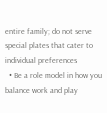entire family; do not serve special plates that cater to individual preferences
  • Be a role model in how you balance work and play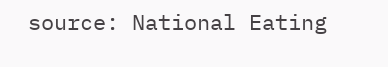source: National Eating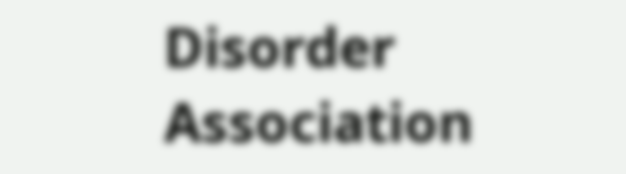Disorder Association